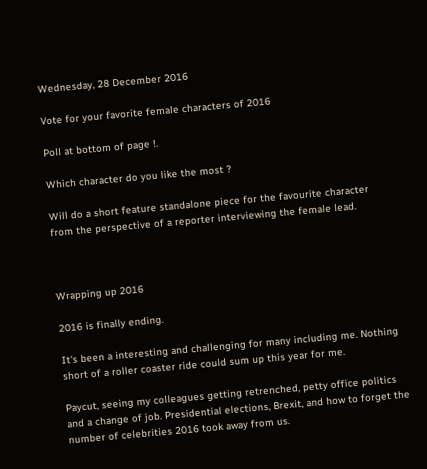Wednesday, 28 December 2016

Vote for your favorite female characters of 2016

Poll at bottom of page !.

Which character do you like the most ?

Will do a short feature standalone piece for the favourite character from the perspective of a reporter interviewing the female lead.



Wrapping up 2016

2016 is finally ending.

It's been a interesting and challenging for many including me. Nothing short of a roller coaster ride could sum up this year for me.

Paycut, seeing my colleagues getting retrenched, petty office politics and a change of job. Presidential elections, Brexit, and how to forget the number of celebrities 2016 took away from us.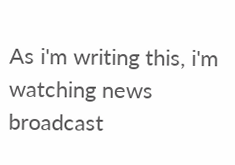As i'm writing this, i'm watching news broadcast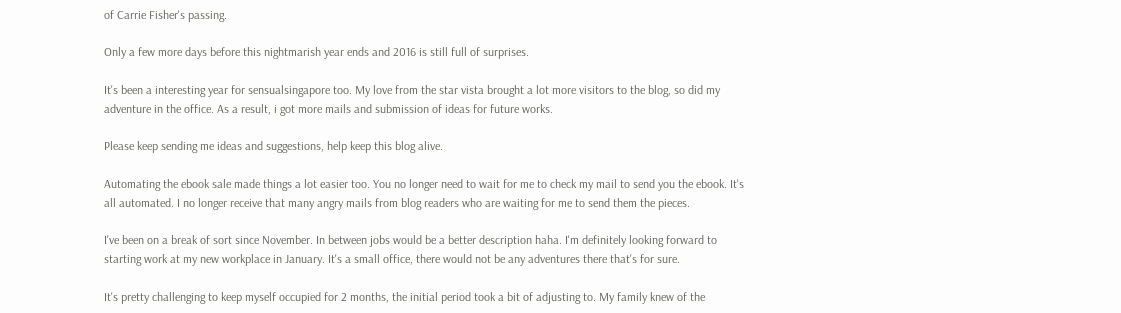of Carrie Fisher's passing.

Only a few more days before this nightmarish year ends and 2016 is still full of surprises.

It's been a interesting year for sensualsingapore too. My love from the star vista brought a lot more visitors to the blog, so did my adventure in the office. As a result, i got more mails and submission of ideas for future works.

Please keep sending me ideas and suggestions, help keep this blog alive.

Automating the ebook sale made things a lot easier too. You no longer need to wait for me to check my mail to send you the ebook. It's all automated. I no longer receive that many angry mails from blog readers who are waiting for me to send them the pieces.

I've been on a break of sort since November. In between jobs would be a better description haha. I'm definitely looking forward to starting work at my new workplace in January. It's a small office, there would not be any adventures there that's for sure.

It's pretty challenging to keep myself occupied for 2 months, the initial period took a bit of adjusting to. My family knew of the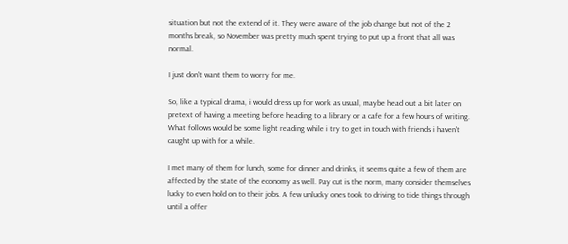situation but not the extend of it. They were aware of the job change but not of the 2 months break, so November was pretty much spent trying to put up a front that all was normal.

I just don't want them to worry for me.

So, like a typical drama, i would dress up for work as usual, maybe head out a bit later on pretext of having a meeting before heading to a library or a cafe for a few hours of writing. What follows would be some light reading while i try to get in touch with friends i haven't caught up with for a while.

I met many of them for lunch, some for dinner and drinks, it seems quite a few of them are affected by the state of the economy as well. Pay cut is the norm, many consider themselves lucky to even hold on to their jobs. A few unlucky ones took to driving to tide things through until a offer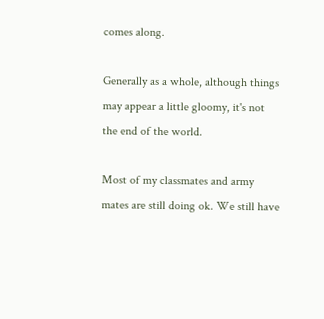comes along.

Generally as a whole, although things may appear a little gloomy, it's not the end of the world.

Most of my classmates and army mates are still doing ok. We still have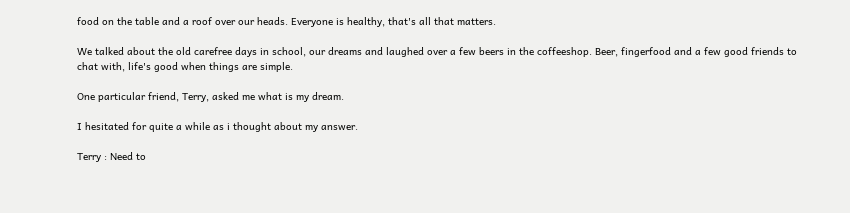food on the table and a roof over our heads. Everyone is healthy, that's all that matters.

We talked about the old carefree days in school, our dreams and laughed over a few beers in the coffeeshop. Beer, fingerfood and a few good friends to chat with, life's good when things are simple.

One particular friend, Terry, asked me what is my dream.

I hesitated for quite a while as i thought about my answer.

Terry : Need to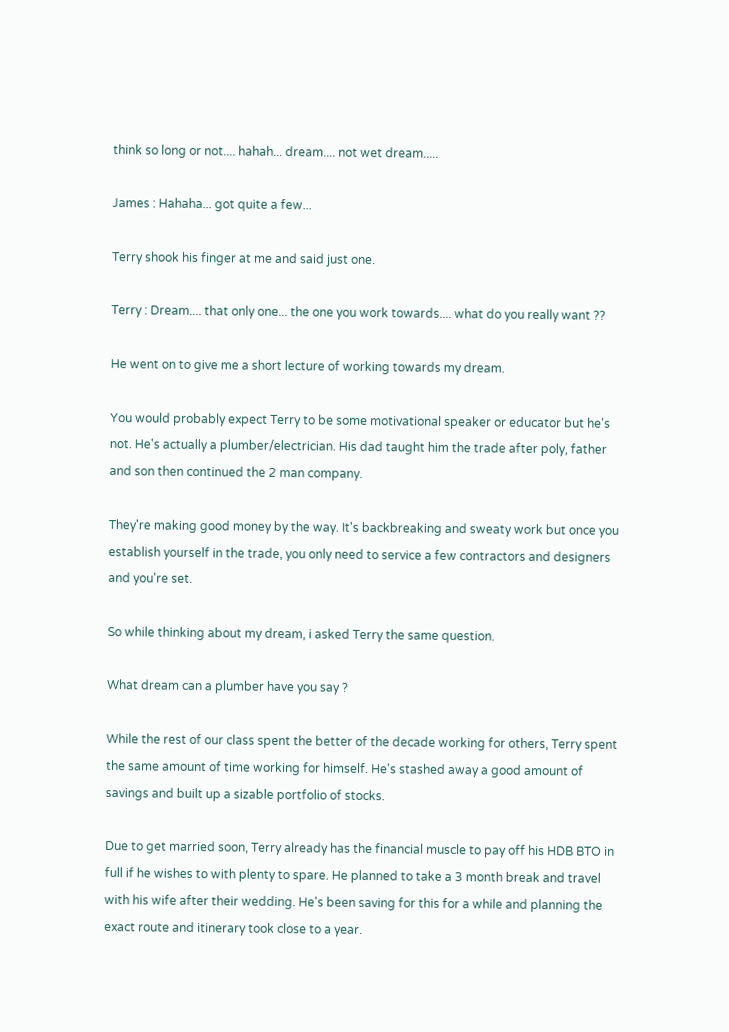think so long or not.... hahah... dream.... not wet dream.....

James : Hahaha... got quite a few...

Terry shook his finger at me and said just one.

Terry : Dream.... that only one... the one you work towards.... what do you really want ??

He went on to give me a short lecture of working towards my dream.

You would probably expect Terry to be some motivational speaker or educator but he's not. He's actually a plumber/electrician. His dad taught him the trade after poly, father and son then continued the 2 man company.

They're making good money by the way. It's backbreaking and sweaty work but once you establish yourself in the trade, you only need to service a few contractors and designers and you're set.

So while thinking about my dream, i asked Terry the same question.

What dream can a plumber have you say ?

While the rest of our class spent the better of the decade working for others, Terry spent the same amount of time working for himself. He's stashed away a good amount of savings and built up a sizable portfolio of stocks.

Due to get married soon, Terry already has the financial muscle to pay off his HDB BTO in full if he wishes to with plenty to spare. He planned to take a 3 month break and travel with his wife after their wedding. He's been saving for this for a while and planning the exact route and itinerary took close to a year.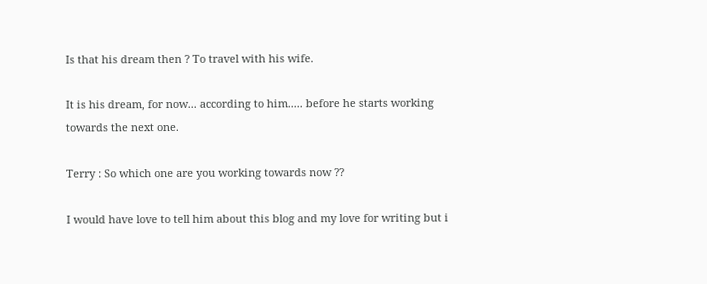Is that his dream then ? To travel with his wife.

It is his dream, for now... according to him..... before he starts working towards the next one.

Terry : So which one are you working towards now ??

I would have love to tell him about this blog and my love for writing but i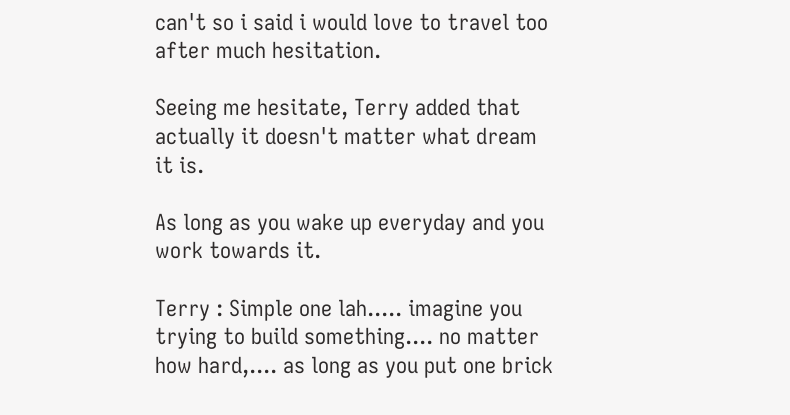can't so i said i would love to travel too after much hesitation.

Seeing me hesitate, Terry added that actually it doesn't matter what dream it is.

As long as you wake up everyday and you work towards it.

Terry : Simple one lah..... imagine you trying to build something.... no matter how hard,.... as long as you put one brick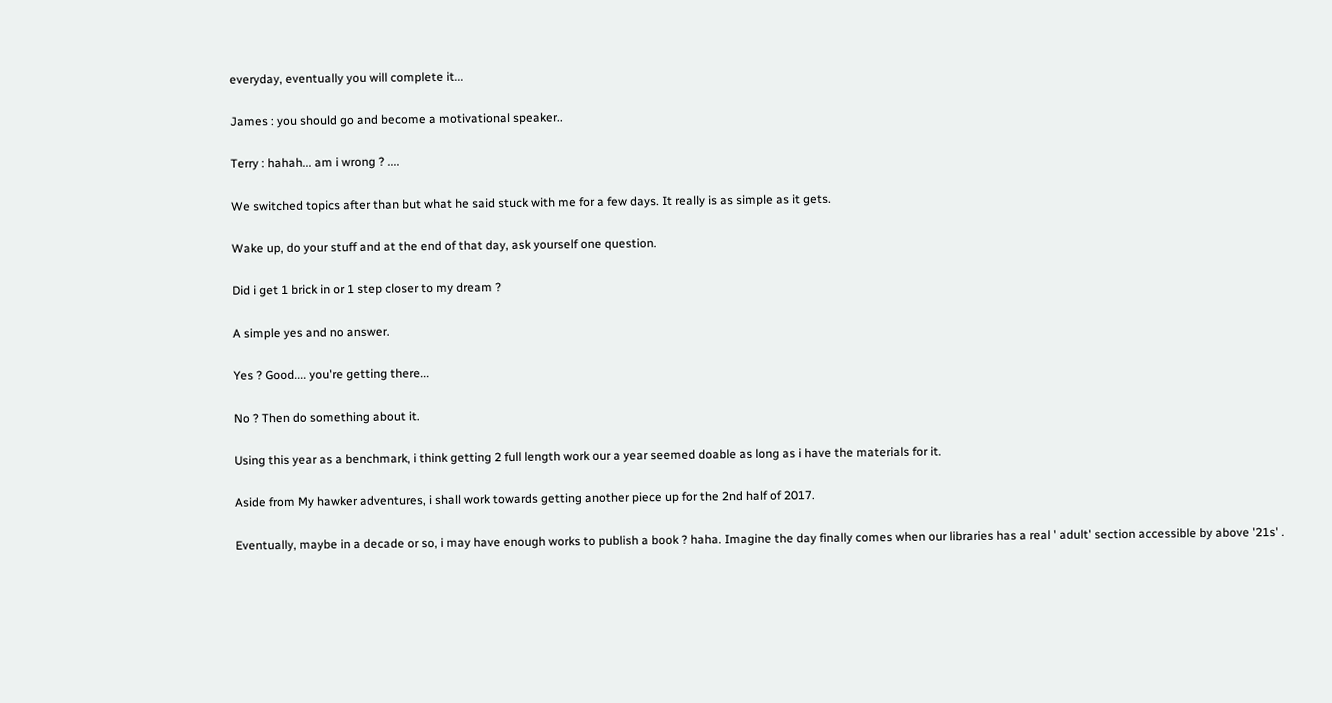everyday, eventually you will complete it...

James : you should go and become a motivational speaker..

Terry : hahah... am i wrong ? ....

We switched topics after than but what he said stuck with me for a few days. It really is as simple as it gets.

Wake up, do your stuff and at the end of that day, ask yourself one question.

Did i get 1 brick in or 1 step closer to my dream ?

A simple yes and no answer.

Yes ? Good.... you're getting there...

No ? Then do something about it.

Using this year as a benchmark, i think getting 2 full length work our a year seemed doable as long as i have the materials for it.

Aside from My hawker adventures, i shall work towards getting another piece up for the 2nd half of 2017.

Eventually, maybe in a decade or so, i may have enough works to publish a book ? haha. Imagine the day finally comes when our libraries has a real ' adult' section accessible by above '21s' .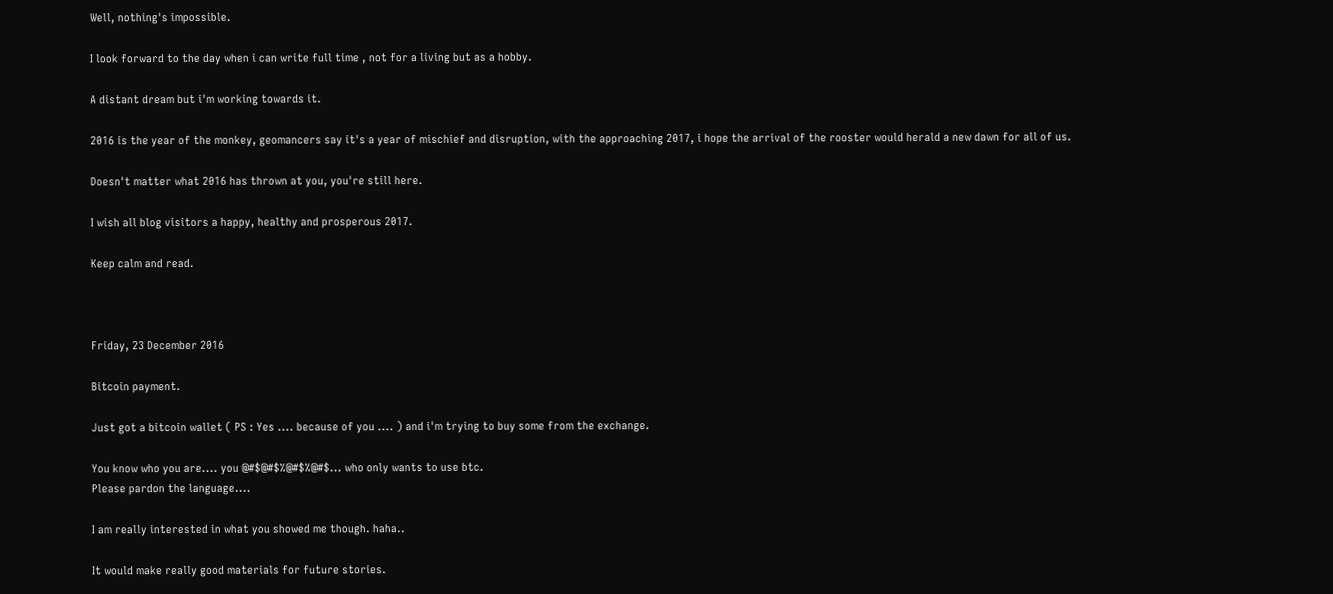Well, nothing's impossible.

I look forward to the day when i can write full time , not for a living but as a hobby.

A distant dream but i'm working towards it.

2016 is the year of the monkey, geomancers say it's a year of mischief and disruption, with the approaching 2017, i hope the arrival of the rooster would herald a new dawn for all of us.

Doesn't matter what 2016 has thrown at you, you're still here.

I wish all blog visitors a happy, healthy and prosperous 2017.

Keep calm and read.



Friday, 23 December 2016

Bitcoin payment.

Just got a bitcoin wallet ( PS : Yes .... because of you .... ) and i'm trying to buy some from the exchange.

You know who you are.... you @#$@#$%@#$%@#$... who only wants to use btc.
Please pardon the language....

I am really interested in what you showed me though. haha..

It would make really good materials for future stories.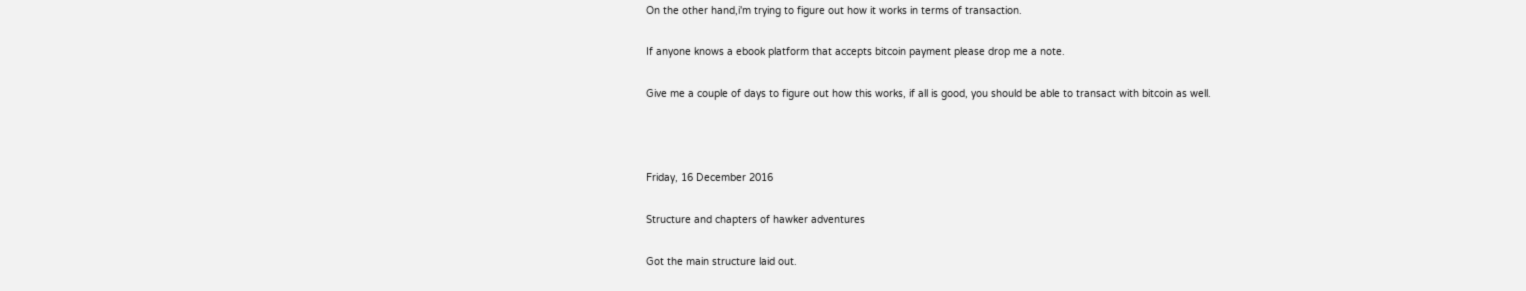On the other hand,i'm trying to figure out how it works in terms of transaction.

If anyone knows a ebook platform that accepts bitcoin payment please drop me a note.

Give me a couple of days to figure out how this works, if all is good, you should be able to transact with bitcoin as well.



Friday, 16 December 2016

Structure and chapters of hawker adventures

Got the main structure laid out.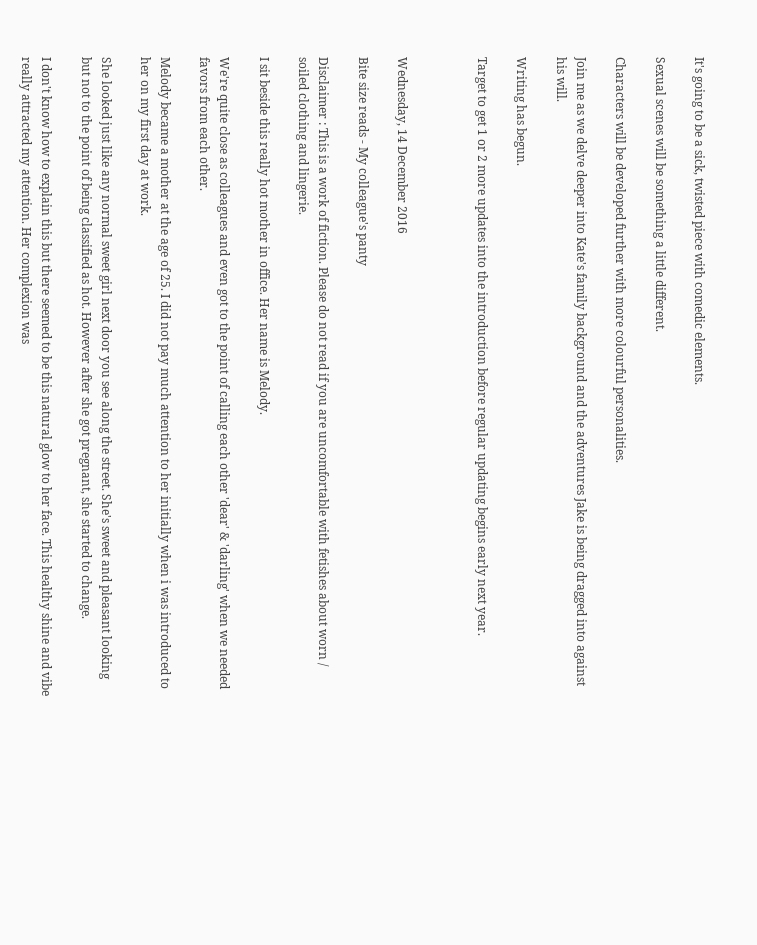It's going to be a sick, twisted piece with comedic elements.

Sexual scenes will be something a little different.

Characters will be developed further with more colourful personalities.

Join me as we delve deeper into Kate's family background and the adventures Jake is being dragged into against his will.

Writing has begun.

Target to get 1 or 2 more updates into the introduction before regular updating begins early next year.



Wednesday, 14 December 2016

Bite size reads - My colleague's panty

Disclaimer : This is a work of fiction. Please do not read if you are uncomfortable with fetishes about worn / soiled clothing and lingerie.

I sit beside this really hot mother in office. Her name is Melody.

We're quite close as colleagues and even got to the point of calling each other 'dear' & 'darling' when we needed favors from each other.

Melody became a mother at the age of 25. I did not pay much attention to her initially when i was introduced to her on my first day at work.

She looked just like any normal sweet girl next door you see along the street. She's sweet and pleasant looking but not to the point of being classified as hot. However after she got pregnant, she started to change.

I don't know how to explain this but there seemed to be this natural glow to her face. This healthy shine and vibe really attracted my attention. Her complexion was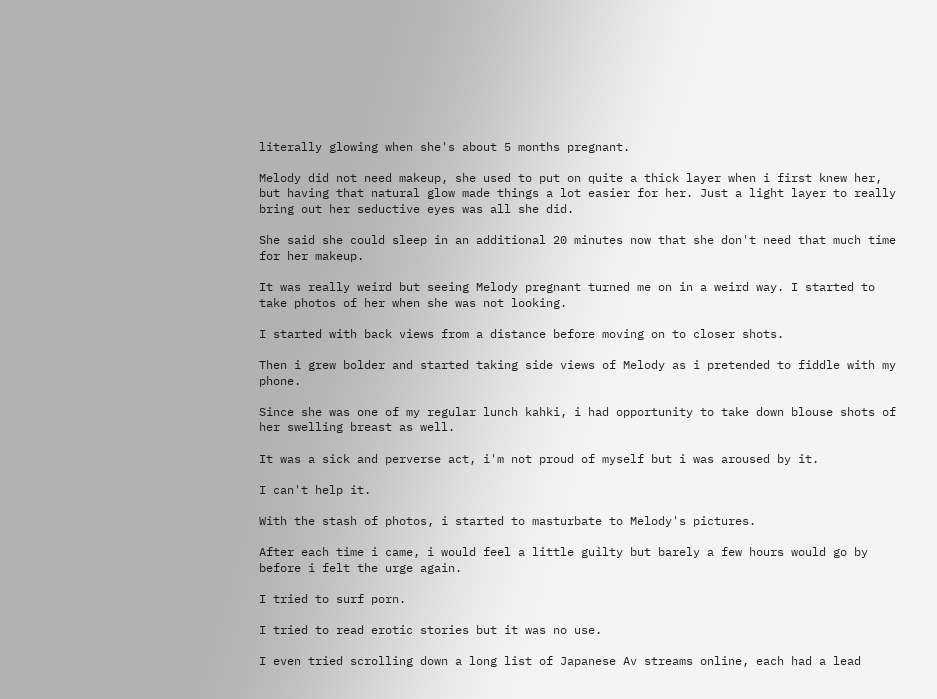literally glowing when she's about 5 months pregnant.

Melody did not need makeup, she used to put on quite a thick layer when i first knew her, but having that natural glow made things a lot easier for her. Just a light layer to really bring out her seductive eyes was all she did.

She said she could sleep in an additional 20 minutes now that she don't need that much time for her makeup.

It was really weird but seeing Melody pregnant turned me on in a weird way. I started to take photos of her when she was not looking.

I started with back views from a distance before moving on to closer shots.

Then i grew bolder and started taking side views of Melody as i pretended to fiddle with my phone.

Since she was one of my regular lunch kahki, i had opportunity to take down blouse shots of her swelling breast as well.

It was a sick and perverse act, i'm not proud of myself but i was aroused by it.

I can't help it.

With the stash of photos, i started to masturbate to Melody's pictures.

After each time i came, i would feel a little guilty but barely a few hours would go by before i felt the urge again.

I tried to surf porn.

I tried to read erotic stories but it was no use.

I even tried scrolling down a long list of Japanese Av streams online, each had a lead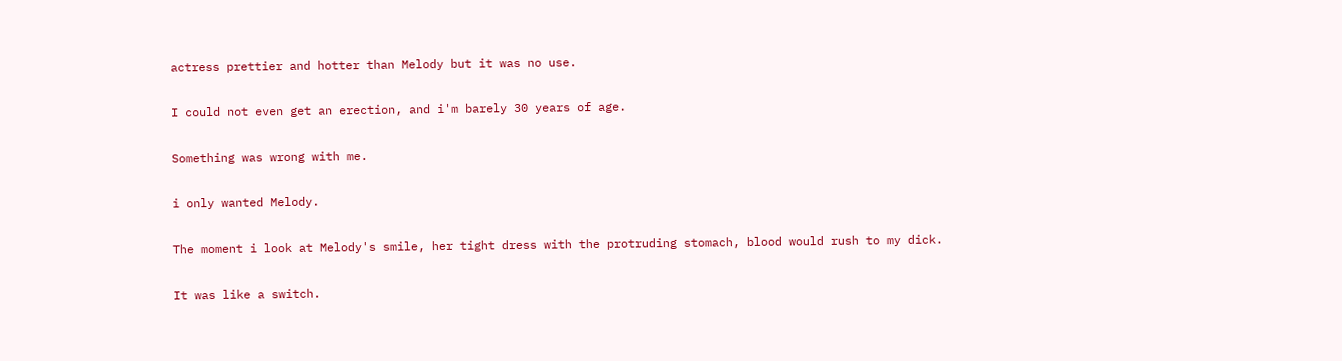actress prettier and hotter than Melody but it was no use.

I could not even get an erection, and i'm barely 30 years of age.

Something was wrong with me.

i only wanted Melody.

The moment i look at Melody's smile, her tight dress with the protruding stomach, blood would rush to my dick.

It was like a switch.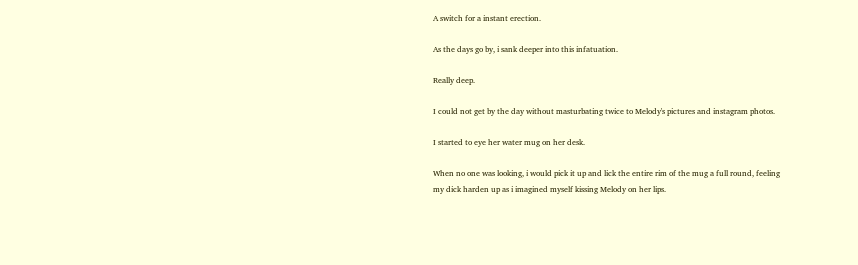A switch for a instant erection.

As the days go by, i sank deeper into this infatuation.

Really deep.

I could not get by the day without masturbating twice to Melody's pictures and instagram photos.

I started to eye her water mug on her desk.

When no one was looking, i would pick it up and lick the entire rim of the mug a full round, feeling my dick harden up as i imagined myself kissing Melody on her lips.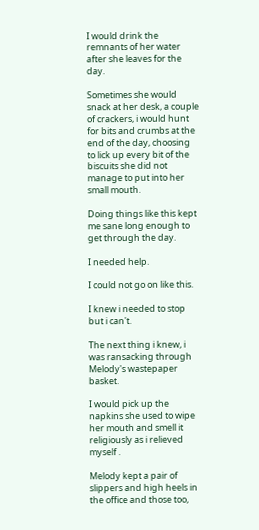I would drink the remnants of her water after she leaves for the day.

Sometimes she would snack at her desk, a couple of crackers, i would hunt for bits and crumbs at the end of the day, choosing to lick up every bit of the biscuits she did not manage to put into her small mouth.

Doing things like this kept me sane long enough to get through the day.

I needed help.

I could not go on like this.

I knew i needed to stop but i can't.

The next thing i knew, i was ransacking through Melody's wastepaper basket.

I would pick up the napkins she used to wipe her mouth and smell it religiously as i relieved myself .

Melody kept a pair of slippers and high heels in the office and those too,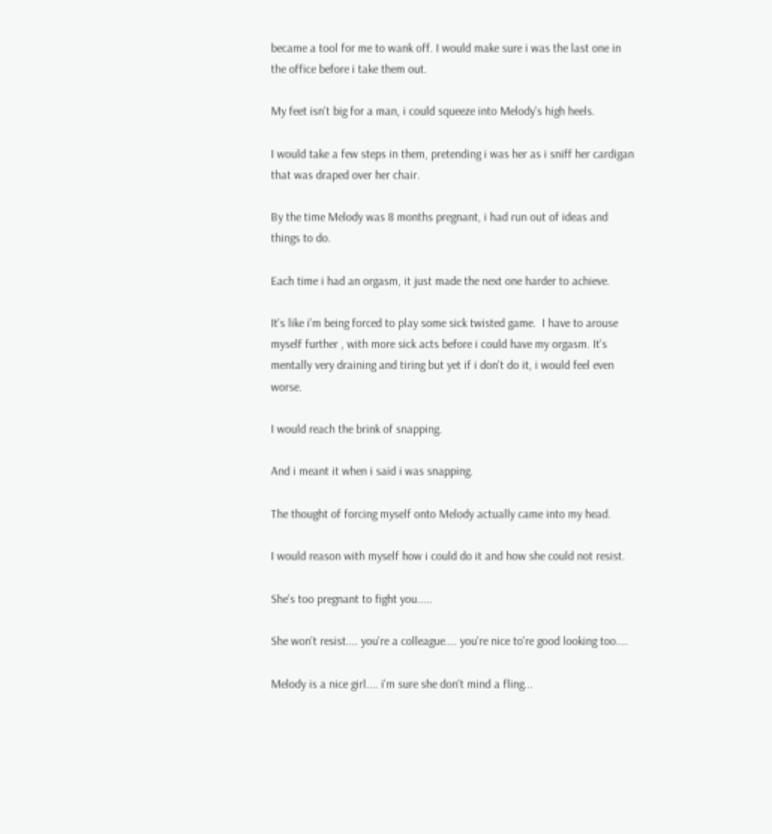became a tool for me to wank off. I would make sure i was the last one in the office before i take them out.

My feet isn't big for a man, i could squeeze into Melody's high heels.

I would take a few steps in them, pretending i was her as i sniff her cardigan that was draped over her chair.

By the time Melody was 8 months pregnant, i had run out of ideas and things to do.

Each time i had an orgasm, it just made the next one harder to achieve.

It's like i'm being forced to play some sick twisted game.  I have to arouse myself further , with more sick acts before i could have my orgasm. It's mentally very draining and tiring but yet if i don't do it, i would feel even worse.

I would reach the brink of snapping.

And i meant it when i said i was snapping.

The thought of forcing myself onto Melody actually came into my head.

I would reason with myself how i could do it and how she could not resist.

She's too pregnant to fight you.....

She won't resist.... you're a colleague.... you're nice to're good looking too....

Melody is a nice girl.... i'm sure she don't mind a fling...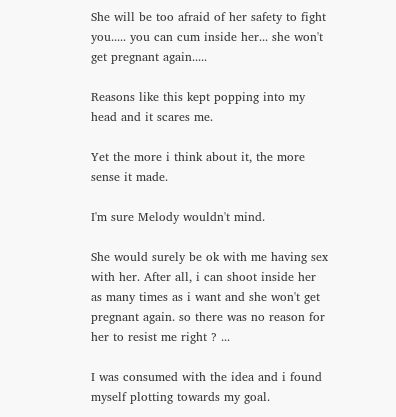She will be too afraid of her safety to fight you..... you can cum inside her... she won't get pregnant again.....

Reasons like this kept popping into my head and it scares me.

Yet the more i think about it, the more sense it made.

I'm sure Melody wouldn't mind.

She would surely be ok with me having sex with her. After all, i can shoot inside her as many times as i want and she won't get pregnant again. so there was no reason for her to resist me right ? ...

I was consumed with the idea and i found myself plotting towards my goal.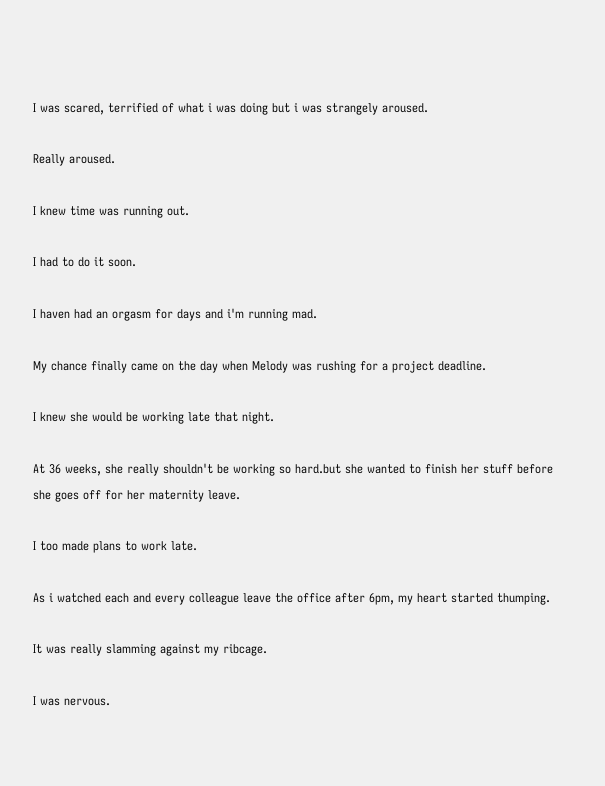I was scared, terrified of what i was doing but i was strangely aroused.

Really aroused.

I knew time was running out.

I had to do it soon.

I haven had an orgasm for days and i'm running mad.

My chance finally came on the day when Melody was rushing for a project deadline.

I knew she would be working late that night.

At 36 weeks, she really shouldn't be working so hard.but she wanted to finish her stuff before she goes off for her maternity leave.

I too made plans to work late.

As i watched each and every colleague leave the office after 6pm, my heart started thumping.

It was really slamming against my ribcage.

I was nervous.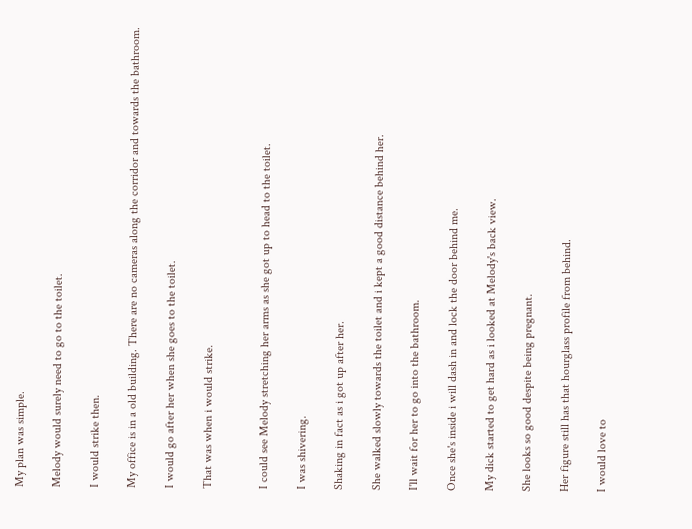My plan was simple.

Melody would surely need to go to the toilet.

I would strike then.

My office is in a old building. There are no cameras along the corridor and towards the bathroom.

I would go after her when she goes to the toilet.

That was when i would strike.


I could see Melody stretching her arms as she got up to head to the toilet.

I was shivering.

Shaking in fact as i got up after her.

She walked slowly towards the toilet and i kept a good distance behind her.

I'll wait for her to go into the bathroom.

Once she's inside i will dash in and lock the door behind me.

My dick started to get hard as i looked at Melody's back view.

She looks so good despite being pregnant.

Her figure still has that hourglass profile from behind.

I would love to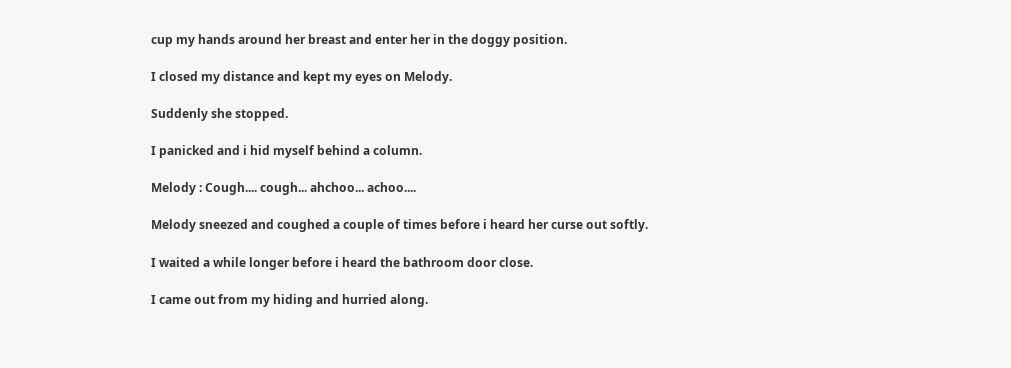cup my hands around her breast and enter her in the doggy position.

I closed my distance and kept my eyes on Melody.

Suddenly she stopped.

I panicked and i hid myself behind a column.

Melody : Cough.... cough... ahchoo... achoo....

Melody sneezed and coughed a couple of times before i heard her curse out softly.

I waited a while longer before i heard the bathroom door close.

I came out from my hiding and hurried along.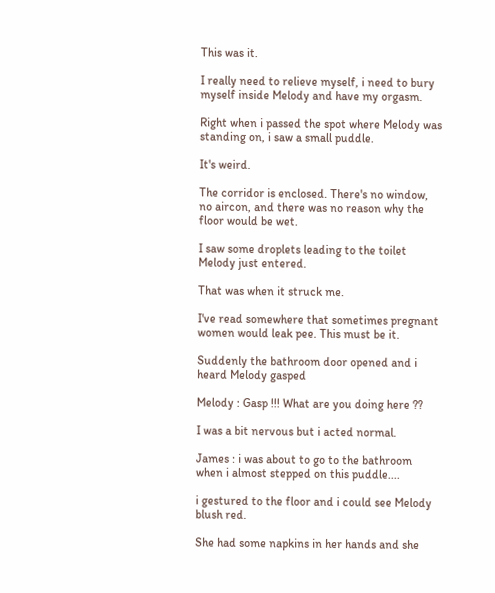This was it.

I really need to relieve myself, i need to bury myself inside Melody and have my orgasm.

Right when i passed the spot where Melody was standing on, i saw a small puddle.

It's weird.

The corridor is enclosed. There's no window, no aircon, and there was no reason why the floor would be wet.

I saw some droplets leading to the toilet Melody just entered.

That was when it struck me.

I've read somewhere that sometimes pregnant women would leak pee. This must be it.

Suddenly the bathroom door opened and i heard Melody gasped

Melody : Gasp !!! What are you doing here ??

I was a bit nervous but i acted normal.

James : i was about to go to the bathroom when i almost stepped on this puddle....

i gestured to the floor and i could see Melody blush red.

She had some napkins in her hands and she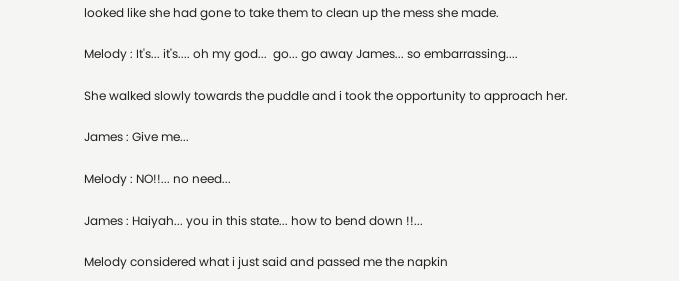looked like she had gone to take them to clean up the mess she made.

Melody : It's... it's.... oh my god...  go... go away James... so embarrassing....

She walked slowly towards the puddle and i took the opportunity to approach her.

James : Give me...

Melody : NO!!... no need...

James : Haiyah... you in this state... how to bend down !!...

Melody considered what i just said and passed me the napkin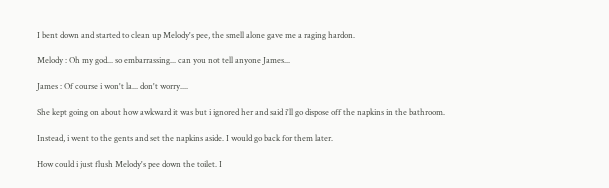I bent down and started to clean up Melody's pee, the smell alone gave me a raging hardon.

Melody : Oh my god... so embarrassing... can you not tell anyone James...

James : Of course i won't la... don't worry....

She kept going on about how awkward it was but i ignored her and said i'll go dispose off the napkins in the bathroom.

Instead, i went to the gents and set the napkins aside. I would go back for them later.

How could i just flush Melody's pee down the toilet. I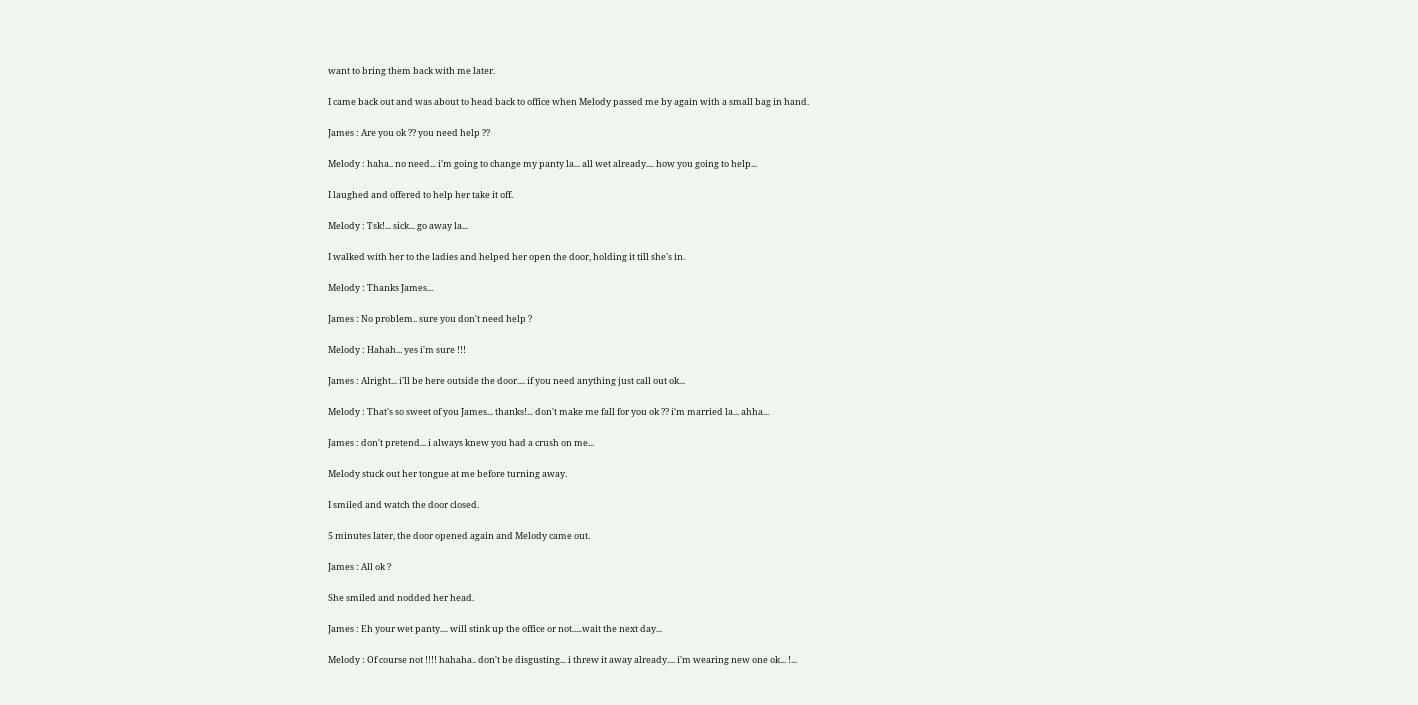want to bring them back with me later.

I came back out and was about to head back to office when Melody passed me by again with a small bag in hand.

James : Are you ok ?? you need help ??

Melody : haha.. no need... i'm going to change my panty la... all wet already.... how you going to help...

I laughed and offered to help her take it off.

Melody : Tsk!... sick... go away la...

I walked with her to the ladies and helped her open the door, holding it till she's in.

Melody : Thanks James...

James : No problem.. sure you don't need help ?

Melody : Hahah... yes i'm sure !!!

James : Alright... i'll be here outside the door.... if you need anything just call out ok...

Melody : That's so sweet of you James... thanks!... don't make me fall for you ok ?? i'm married la... ahha...

James : don't pretend... i always knew you had a crush on me...

Melody stuck out her tongue at me before turning away.

I smiled and watch the door closed.

5 minutes later, the door opened again and Melody came out.

James : All ok ?

She smiled and nodded her head.

James : Eh your wet panty.... will stink up the office or not.....wait the next day...

Melody : Of course not !!!! hahaha.. don't be disgusting... i threw it away already.... i'm wearing new one ok... !...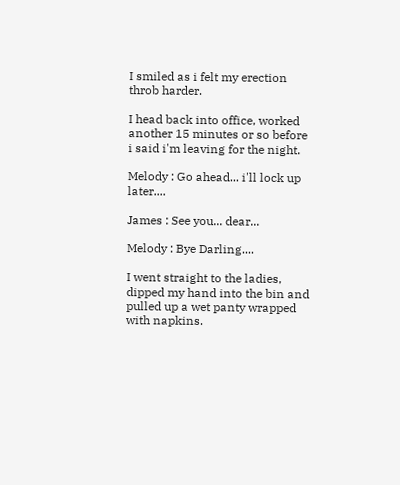I smiled as i felt my erection throb harder.

I head back into office, worked another 15 minutes or so before i said i'm leaving for the night.

Melody : Go ahead... i'll lock up later....

James : See you... dear...

Melody : Bye Darling....

I went straight to the ladies, dipped my hand into the bin and pulled up a wet panty wrapped with napkins.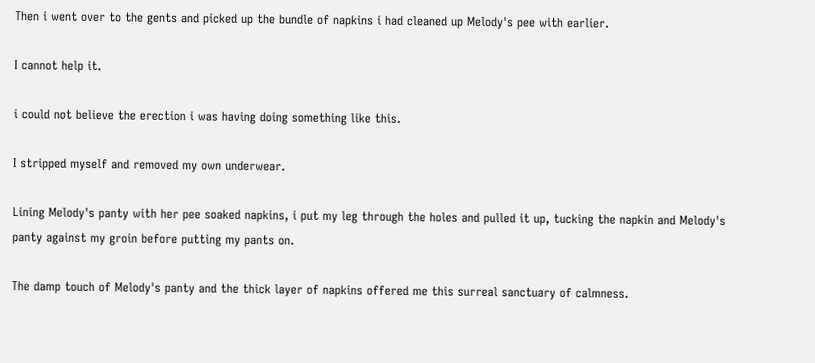Then i went over to the gents and picked up the bundle of napkins i had cleaned up Melody's pee with earlier.

I cannot help it.

i could not believe the erection i was having doing something like this.

I stripped myself and removed my own underwear.

Lining Melody's panty with her pee soaked napkins, i put my leg through the holes and pulled it up, tucking the napkin and Melody's panty against my groin before putting my pants on.

The damp touch of Melody's panty and the thick layer of napkins offered me this surreal sanctuary of calmness.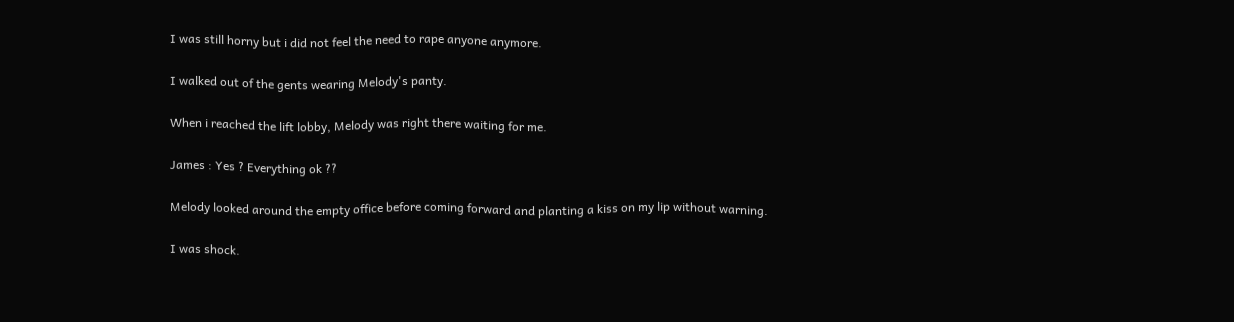I was still horny but i did not feel the need to rape anyone anymore.

I walked out of the gents wearing Melody's panty.

When i reached the lift lobby, Melody was right there waiting for me.

James : Yes ? Everything ok ??

Melody looked around the empty office before coming forward and planting a kiss on my lip without warning.

I was shock.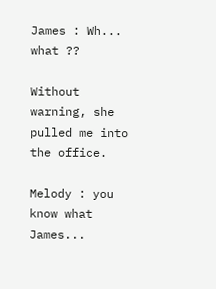James : Wh... what ??

Without warning, she pulled me into the office.

Melody : you know what James...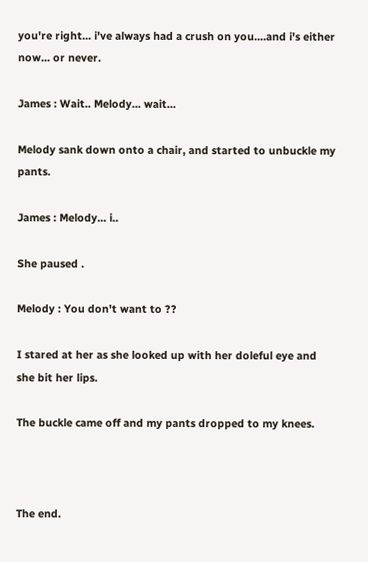you're right... i've always had a crush on you....and i's either now... or never.

James : Wait.. Melody... wait...

Melody sank down onto a chair, and started to unbuckle my pants.

James : Melody... i..

She paused .

Melody : You don't want to ??

I stared at her as she looked up with her doleful eye and she bit her lips.

The buckle came off and my pants dropped to my knees.



The end.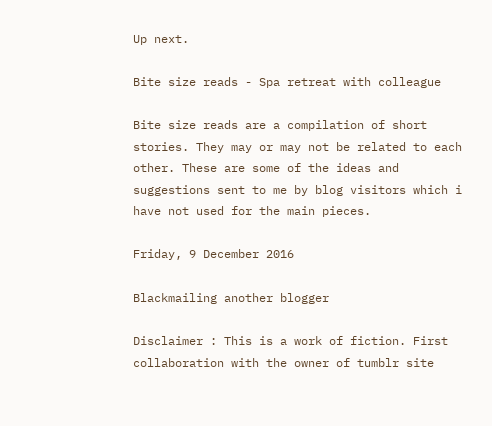Up next.

Bite size reads - Spa retreat with colleague

Bite size reads are a compilation of short stories. They may or may not be related to each other. These are some of the ideas and suggestions sent to me by blog visitors which i have not used for the main pieces.

Friday, 9 December 2016

Blackmailing another blogger

Disclaimer : This is a work of fiction. First collaboration with the owner of tumblr site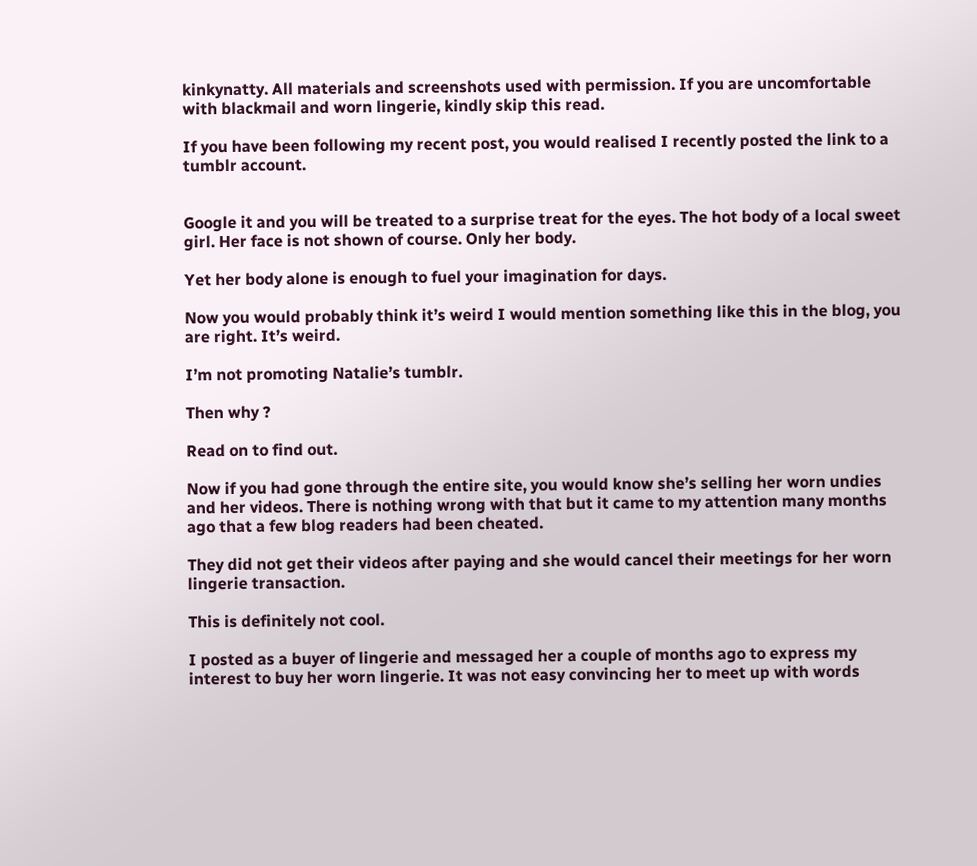kinkynatty. All materials and screenshots used with permission. If you are uncomfortable with blackmail and worn lingerie, kindly skip this read.

If you have been following my recent post, you would realised I recently posted the link to a tumblr account.


Google it and you will be treated to a surprise treat for the eyes. The hot body of a local sweet girl. Her face is not shown of course. Only her body.

Yet her body alone is enough to fuel your imagination for days.

Now you would probably think it’s weird I would mention something like this in the blog, you are right. It’s weird.

I’m not promoting Natalie’s tumblr.

Then why ?

Read on to find out.

Now if you had gone through the entire site, you would know she’s selling her worn undies and her videos. There is nothing wrong with that but it came to my attention many months ago that a few blog readers had been cheated.

They did not get their videos after paying and she would cancel their meetings for her worn lingerie transaction.

This is definitely not cool.

I posted as a buyer of lingerie and messaged her a couple of months ago to express my interest to buy her worn lingerie. It was not easy convincing her to meet up with words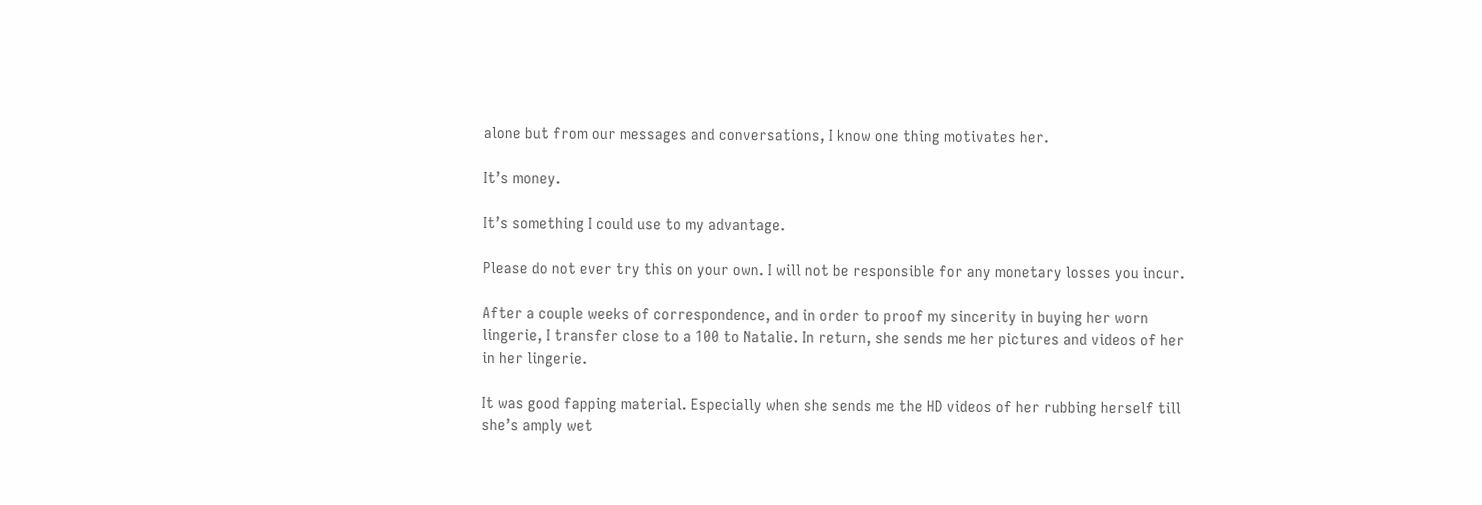alone but from our messages and conversations, I know one thing motivates her.

It’s money.

It’s something I could use to my advantage.

Please do not ever try this on your own. I will not be responsible for any monetary losses you incur.

After a couple weeks of correspondence, and in order to proof my sincerity in buying her worn lingerie, I transfer close to a 100 to Natalie. In return, she sends me her pictures and videos of her in her lingerie.

It was good fapping material. Especially when she sends me the HD videos of her rubbing herself till she’s amply wet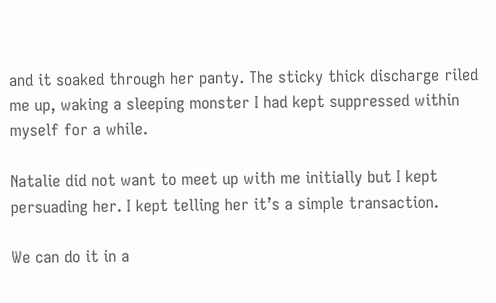and it soaked through her panty. The sticky thick discharge riled me up, waking a sleeping monster I had kept suppressed within myself for a while.

Natalie did not want to meet up with me initially but I kept persuading her. I kept telling her it’s a simple transaction.

We can do it in a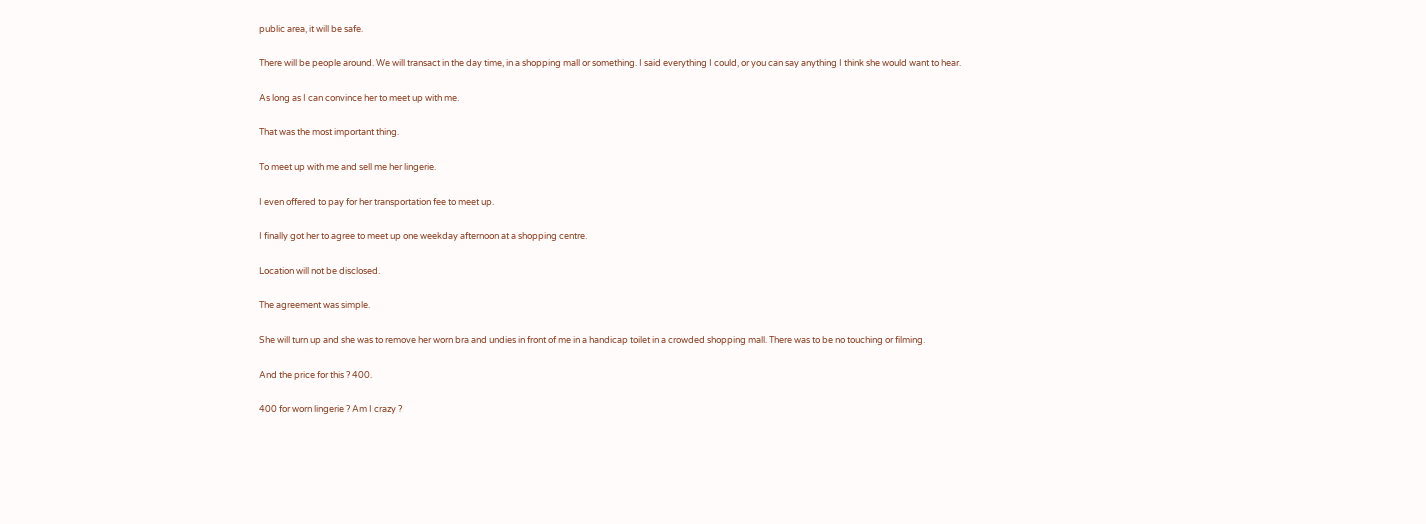public area, it will be safe.

There will be people around. We will transact in the day time, in a shopping mall or something. I said everything I could, or you can say anything I think she would want to hear.

As long as I can convince her to meet up with me.

That was the most important thing.

To meet up with me and sell me her lingerie.

I even offered to pay for her transportation fee to meet up.

I finally got her to agree to meet up one weekday afternoon at a shopping centre.

Location will not be disclosed.

The agreement was simple.

She will turn up and she was to remove her worn bra and undies in front of me in a handicap toilet in a crowded shopping mall. There was to be no touching or filming.

And the price for this ? 400.

400 for worn lingerie ? Am I crazy ?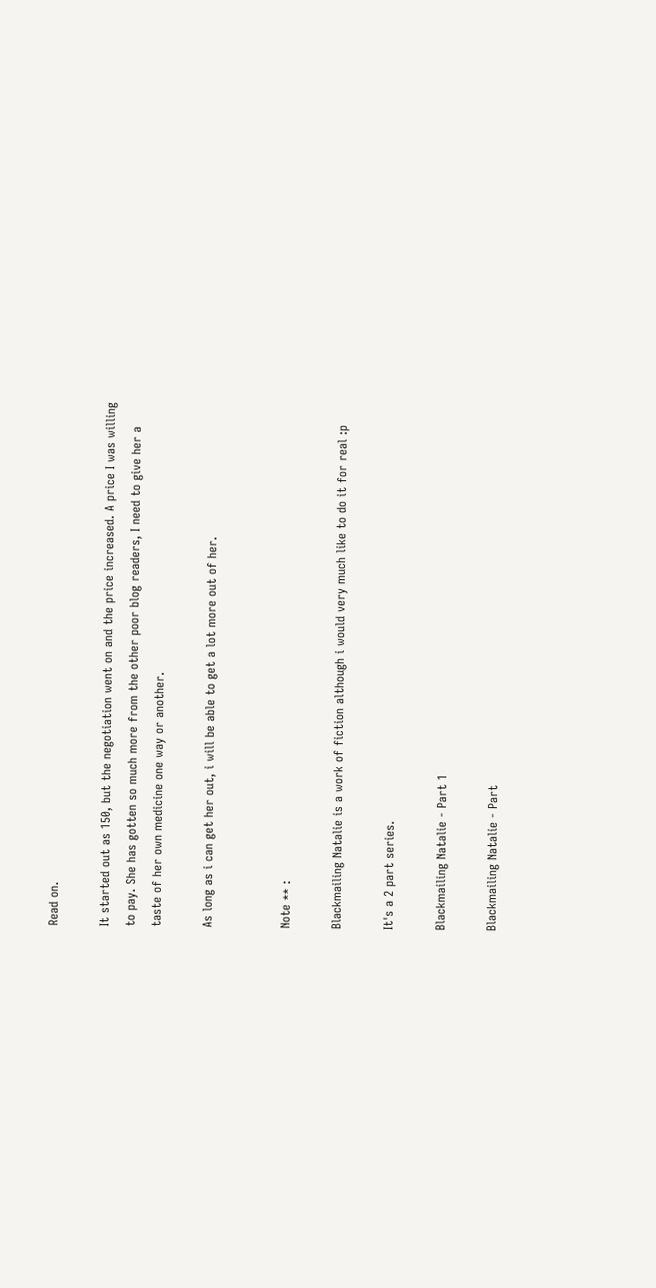Read on.

It started out as 150, but the negotiation went on and the price increased. A price I was willing to pay. She has gotten so much more from the other poor blog readers, I need to give her a taste of her own medicine one way or another.

As long as i can get her out, i will be able to get a lot more out of her.


Note ** :

Blackmailing Natalie is a work of fiction although i would very much like to do it for real :p

It's a 2 part series.

Blackmailing Natalie - Part 1

Blackmailing Natalie - Part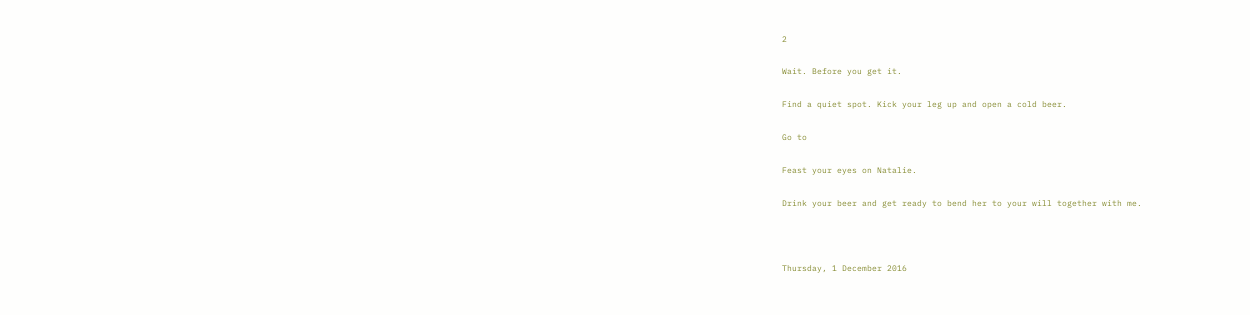2

Wait. Before you get it.

Find a quiet spot. Kick your leg up and open a cold beer.

Go to

Feast your eyes on Natalie.

Drink your beer and get ready to bend her to your will together with me.



Thursday, 1 December 2016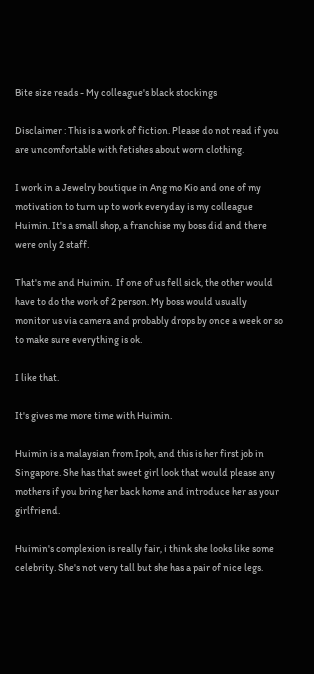Bite size reads - My colleague's black stockings

Disclaimer : This is a work of fiction. Please do not read if you are uncomfortable with fetishes about worn clothing.

I work in a Jewelry boutique in Ang mo Kio and one of my motivation to turn up to work everyday is my colleague Huimin. It's a small shop, a franchise my boss did and there were only 2 staff.

That's me and Huimin.  If one of us fell sick, the other would have to do the work of 2 person. My boss would usually monitor us via camera and probably drops by once a week or so to make sure everything is ok.

I like that.

It's gives me more time with Huimin.

Huimin is a malaysian from Ipoh, and this is her first job in Singapore. She has that sweet girl look that would please any mothers if you bring her back home and introduce her as your girlfriend.

Huimin's complexion is really fair, i think she looks like some celebrity. She's not very tall but she has a pair of nice legs.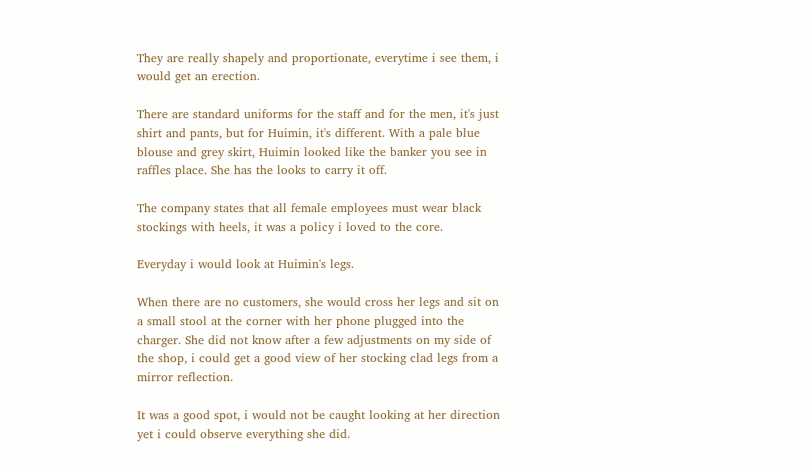They are really shapely and proportionate, everytime i see them, i would get an erection.

There are standard uniforms for the staff and for the men, it's just shirt and pants, but for Huimin, it's different. With a pale blue blouse and grey skirt, Huimin looked like the banker you see in raffles place. She has the looks to carry it off.

The company states that all female employees must wear black stockings with heels, it was a policy i loved to the core.

Everyday i would look at Huimin's legs.

When there are no customers, she would cross her legs and sit on a small stool at the corner with her phone plugged into the charger. She did not know after a few adjustments on my side of the shop, i could get a good view of her stocking clad legs from a mirror reflection.

It was a good spot, i would not be caught looking at her direction yet i could observe everything she did.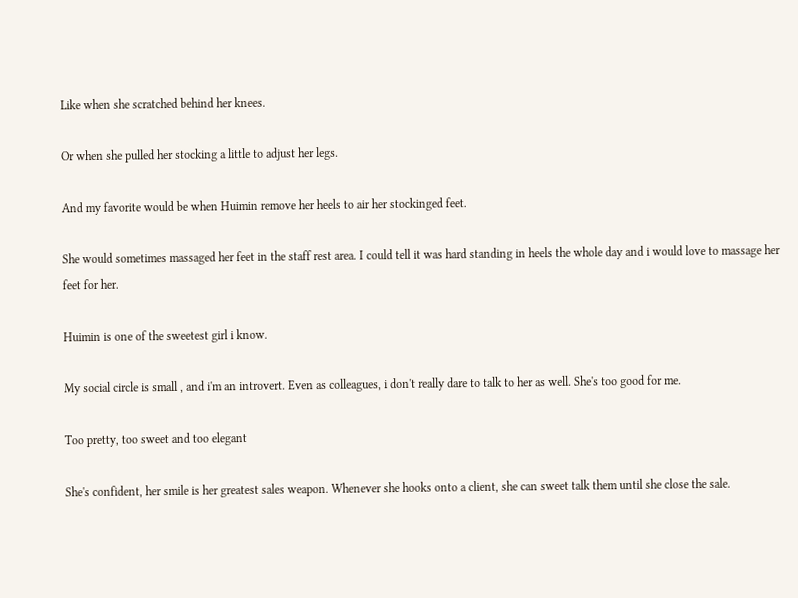Like when she scratched behind her knees.

Or when she pulled her stocking a little to adjust her legs.

And my favorite would be when Huimin remove her heels to air her stockinged feet.

She would sometimes massaged her feet in the staff rest area. I could tell it was hard standing in heels the whole day and i would love to massage her feet for her.

Huimin is one of the sweetest girl i know.

My social circle is small , and i'm an introvert. Even as colleagues, i don't really dare to talk to her as well. She's too good for me.

Too pretty, too sweet and too elegant

She's confident, her smile is her greatest sales weapon. Whenever she hooks onto a client, she can sweet talk them until she close the sale.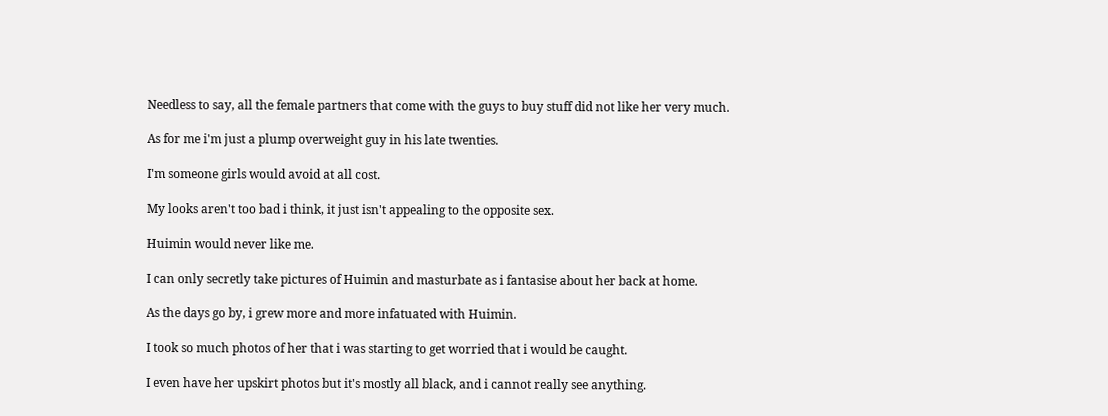Needless to say, all the female partners that come with the guys to buy stuff did not like her very much.

As for me i'm just a plump overweight guy in his late twenties.

I'm someone girls would avoid at all cost.

My looks aren't too bad i think, it just isn't appealing to the opposite sex.

Huimin would never like me.

I can only secretly take pictures of Huimin and masturbate as i fantasise about her back at home.

As the days go by, i grew more and more infatuated with Huimin.

I took so much photos of her that i was starting to get worried that i would be caught.

I even have her upskirt photos but it's mostly all black, and i cannot really see anything.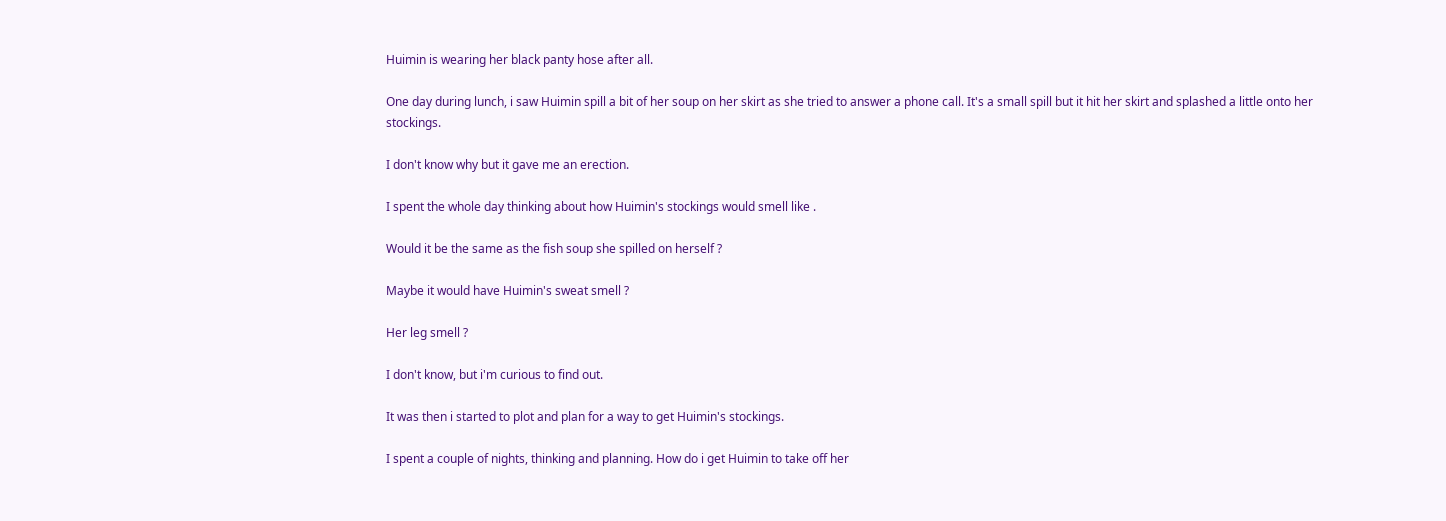Huimin is wearing her black panty hose after all.

One day during lunch, i saw Huimin spill a bit of her soup on her skirt as she tried to answer a phone call. It's a small spill but it hit her skirt and splashed a little onto her stockings.

I don't know why but it gave me an erection.

I spent the whole day thinking about how Huimin's stockings would smell like .

Would it be the same as the fish soup she spilled on herself ?

Maybe it would have Huimin's sweat smell ?

Her leg smell ?

I don't know, but i'm curious to find out.

It was then i started to plot and plan for a way to get Huimin's stockings.

I spent a couple of nights, thinking and planning. How do i get Huimin to take off her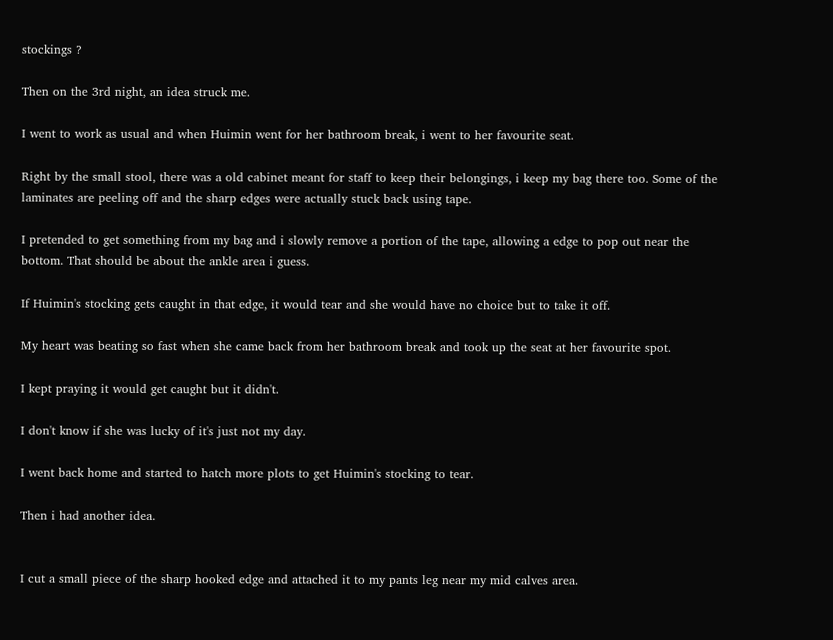stockings ?

Then on the 3rd night, an idea struck me.

I went to work as usual and when Huimin went for her bathroom break, i went to her favourite seat.

Right by the small stool, there was a old cabinet meant for staff to keep their belongings, i keep my bag there too. Some of the laminates are peeling off and the sharp edges were actually stuck back using tape.

I pretended to get something from my bag and i slowly remove a portion of the tape, allowing a edge to pop out near the bottom. That should be about the ankle area i guess.

If Huimin's stocking gets caught in that edge, it would tear and she would have no choice but to take it off.

My heart was beating so fast when she came back from her bathroom break and took up the seat at her favourite spot.

I kept praying it would get caught but it didn't.

I don't know if she was lucky of it's just not my day.

I went back home and started to hatch more plots to get Huimin's stocking to tear.

Then i had another idea.


I cut a small piece of the sharp hooked edge and attached it to my pants leg near my mid calves area.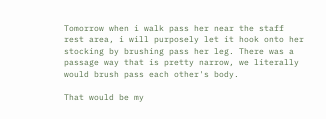Tomorrow when i walk pass her near the staff rest area, i will purposely let it hook onto her stocking by brushing pass her leg. There was a passage way that is pretty narrow, we literally would brush pass each other's body.

That would be my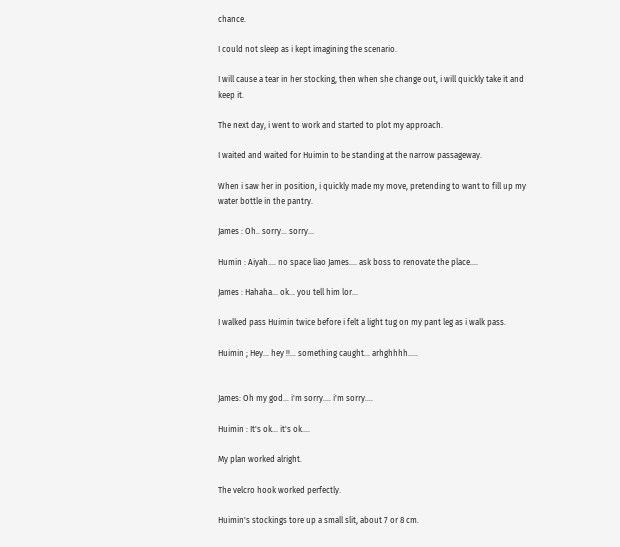chance.

I could not sleep as i kept imagining the scenario.

I will cause a tear in her stocking, then when she change out, i will quickly take it and keep it.

The next day, i went to work and started to plot my approach.

I waited and waited for Huimin to be standing at the narrow passageway.

When i saw her in position, i quickly made my move, pretending to want to fill up my water bottle in the pantry.

James : Oh.. sorry... sorry...

Humin : Aiyah.... no space liao James.... ask boss to renovate the place....

James : Hahaha... ok... you tell him lor...

I walked pass Huimin twice before i felt a light tug on my pant leg as i walk pass.

Huimin ; Hey... hey !!... something caught... arhghhhh.....


James: Oh my god... i'm sorry.... i'm sorry....

Huimin : It's ok... it's ok....

My plan worked alright.

The velcro hook worked perfectly.

Huimin's stockings tore up a small slit, about 7 or 8 cm.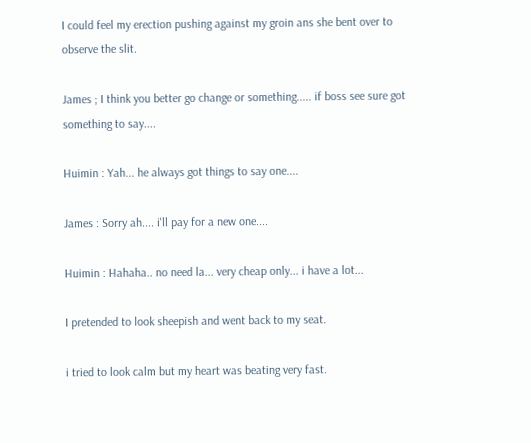I could feel my erection pushing against my groin ans she bent over to observe the slit.

James ; I think you better go change or something..... if boss see sure got something to say....

Huimin : Yah... he always got things to say one....

James : Sorry ah.... i'll pay for a new one....

Huimin : Hahaha.. no need la... very cheap only... i have a lot...

I pretended to look sheepish and went back to my seat.

i tried to look calm but my heart was beating very fast.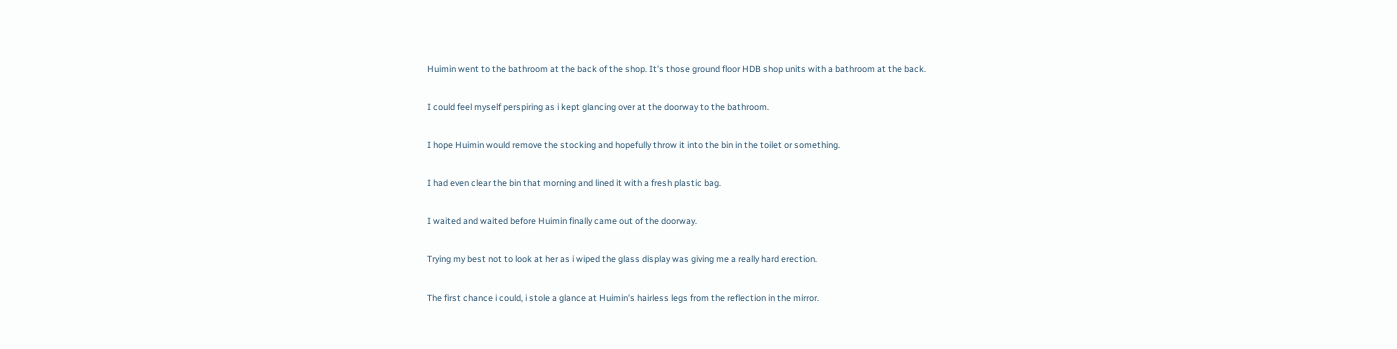Huimin went to the bathroom at the back of the shop. It's those ground floor HDB shop units with a bathroom at the back.

I could feel myself perspiring as i kept glancing over at the doorway to the bathroom.

I hope Huimin would remove the stocking and hopefully throw it into the bin in the toilet or something.

I had even clear the bin that morning and lined it with a fresh plastic bag.

I waited and waited before Huimin finally came out of the doorway.

Trying my best not to look at her as i wiped the glass display was giving me a really hard erection.

The first chance i could, i stole a glance at Huimin's hairless legs from the reflection in the mirror.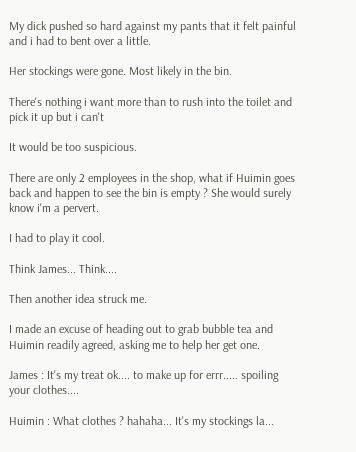My dick pushed so hard against my pants that it felt painful and i had to bent over a little.

Her stockings were gone. Most likely in the bin.

There's nothing i want more than to rush into the toilet and pick it up but i can't

It would be too suspicious.

There are only 2 employees in the shop, what if Huimin goes back and happen to see the bin is empty ? She would surely know i'm a pervert.

I had to play it cool.

Think James... Think....

Then another idea struck me.

I made an excuse of heading out to grab bubble tea and Huimin readily agreed, asking me to help her get one.

James : It's my treat ok.... to make up for errr..... spoiling your clothes....

Huimin : What clothes ? hahaha... It's my stockings la...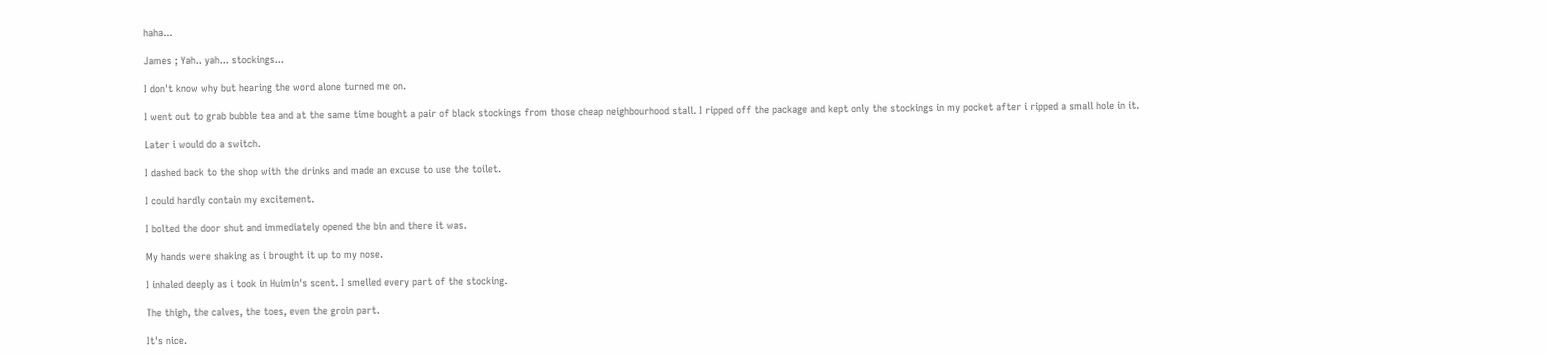haha...

James ; Yah.. yah... stockings...

I don't know why but hearing the word alone turned me on.

I went out to grab bubble tea and at the same time bought a pair of black stockings from those cheap neighbourhood stall. I ripped off the package and kept only the stockings in my pocket after i ripped a small hole in it.

Later i would do a switch.

I dashed back to the shop with the drinks and made an excuse to use the toilet.

I could hardly contain my excitement.

I bolted the door shut and immediately opened the bin and there it was.

My hands were shaking as i brought it up to my nose.

I inhaled deeply as i took in Huimin's scent. I smelled every part of the stocking.

The thigh, the calves, the toes, even the groin part.

It's nice.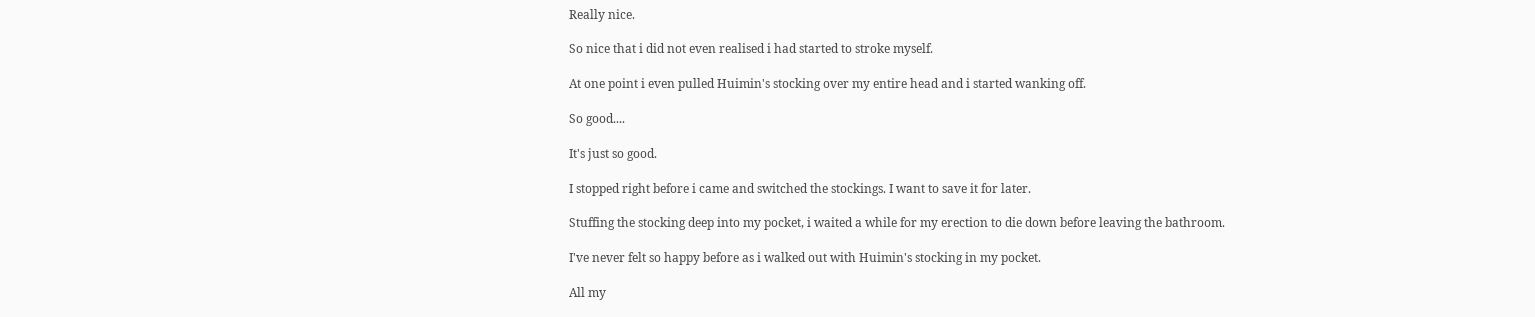Really nice.

So nice that i did not even realised i had started to stroke myself.

At one point i even pulled Huimin's stocking over my entire head and i started wanking off.

So good....

It's just so good.

I stopped right before i came and switched the stockings. I want to save it for later.

Stuffing the stocking deep into my pocket, i waited a while for my erection to die down before leaving the bathroom.

I've never felt so happy before as i walked out with Huimin's stocking in my pocket.

All my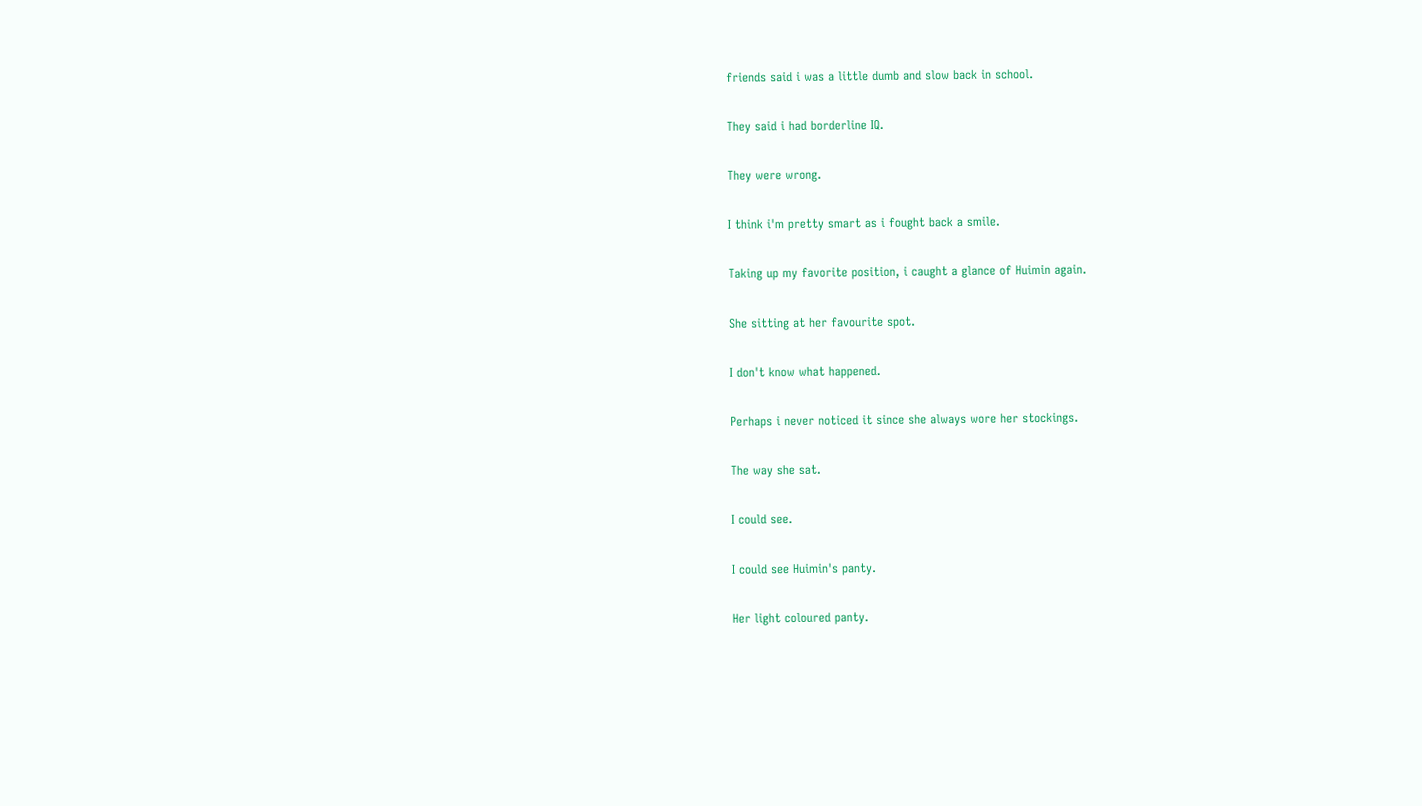friends said i was a little dumb and slow back in school.

They said i had borderline IQ.

They were wrong.

I think i'm pretty smart as i fought back a smile.

Taking up my favorite position, i caught a glance of Huimin again.

She sitting at her favourite spot.

I don't know what happened.

Perhaps i never noticed it since she always wore her stockings.

The way she sat.

I could see.

I could see Huimin's panty.

Her light coloured panty.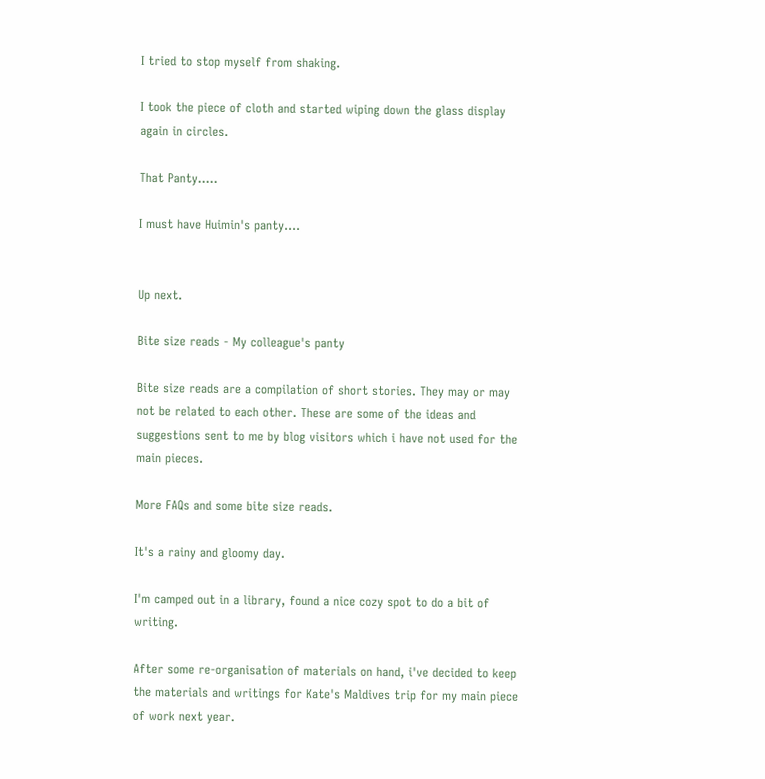I tried to stop myself from shaking.

I took the piece of cloth and started wiping down the glass display again in circles.

That Panty.....

I must have Huimin's panty....


Up next.

Bite size reads - My colleague's panty

Bite size reads are a compilation of short stories. They may or may not be related to each other. These are some of the ideas and suggestions sent to me by blog visitors which i have not used for the main pieces.

More FAQs and some bite size reads.

It's a rainy and gloomy day.

I'm camped out in a library, found a nice cozy spot to do a bit of writing.

After some re-organisation of materials on hand, i've decided to keep the materials and writings for Kate's Maldives trip for my main piece of work next year.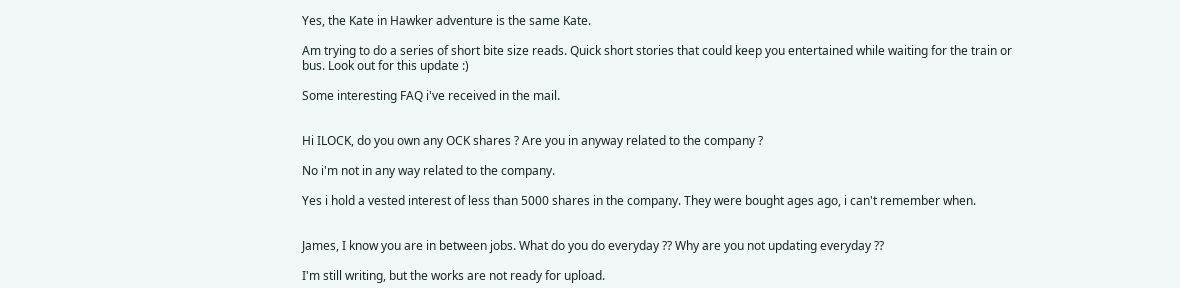Yes, the Kate in Hawker adventure is the same Kate.

Am trying to do a series of short bite size reads. Quick short stories that could keep you entertained while waiting for the train or bus. Look out for this update :)

Some interesting FAQ i've received in the mail.


Hi ILOCK, do you own any OCK shares ? Are you in anyway related to the company ?

No i'm not in any way related to the company.

Yes i hold a vested interest of less than 5000 shares in the company. They were bought ages ago, i can't remember when.


James, I know you are in between jobs. What do you do everyday ?? Why are you not updating everyday ??

I'm still writing, but the works are not ready for upload.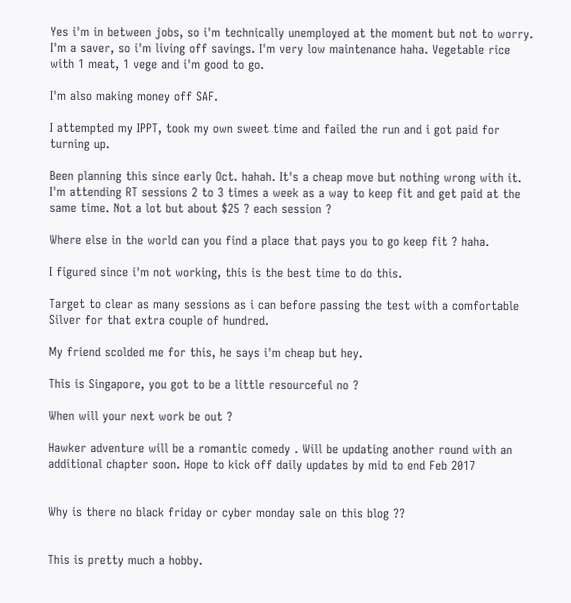Yes i'm in between jobs, so i'm technically unemployed at the moment but not to worry. I'm a saver, so i'm living off savings. I'm very low maintenance haha. Vegetable rice with 1 meat, 1 vege and i'm good to go.

I'm also making money off SAF.

I attempted my IPPT, took my own sweet time and failed the run and i got paid for turning up.

Been planning this since early Oct. hahah. It's a cheap move but nothing wrong with it. I'm attending RT sessions 2 to 3 times a week as a way to keep fit and get paid at the same time. Not a lot but about $25 ? each session ?

Where else in the world can you find a place that pays you to go keep fit ? haha.

I figured since i'm not working, this is the best time to do this.

Target to clear as many sessions as i can before passing the test with a comfortable Silver for that extra couple of hundred.

My friend scolded me for this, he says i'm cheap but hey.

This is Singapore, you got to be a little resourceful no ?

When will your next work be out ?

Hawker adventure will be a romantic comedy . Will be updating another round with an additional chapter soon. Hope to kick off daily updates by mid to end Feb 2017


Why is there no black friday or cyber monday sale on this blog ??


This is pretty much a hobby.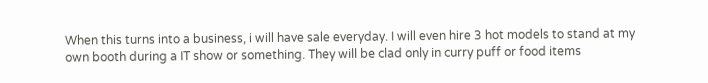When this turns into a business, i will have sale everyday. I will even hire 3 hot models to stand at my own booth during a IT show or something. They will be clad only in curry puff or food items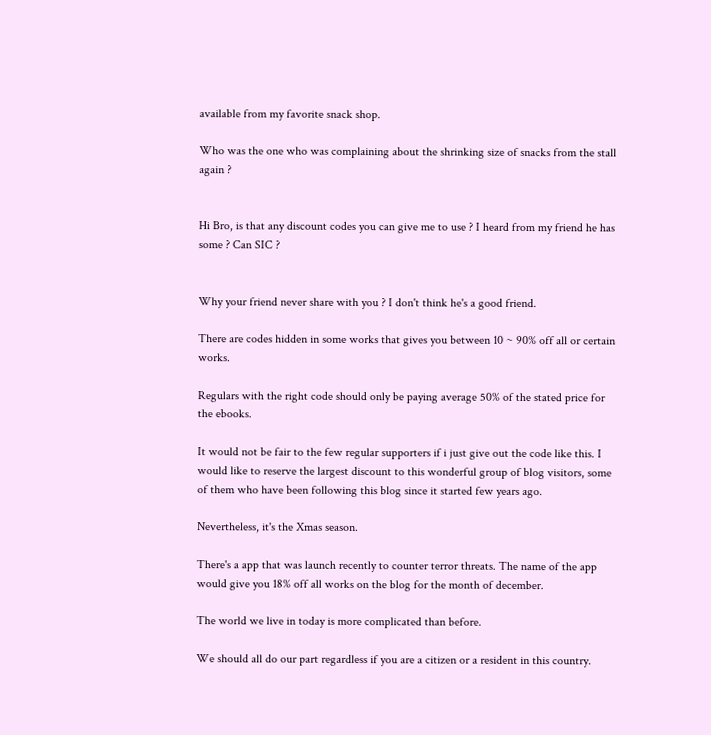available from my favorite snack shop.

Who was the one who was complaining about the shrinking size of snacks from the stall again ?


Hi Bro, is that any discount codes you can give me to use ? I heard from my friend he has some ? Can SIC ?


Why your friend never share with you ? I don't think he's a good friend.

There are codes hidden in some works that gives you between 10 ~ 90% off all or certain works.

Regulars with the right code should only be paying average 50% of the stated price for the ebooks.

It would not be fair to the few regular supporters if i just give out the code like this. I would like to reserve the largest discount to this wonderful group of blog visitors, some of them who have been following this blog since it started few years ago.

Nevertheless, it's the Xmas season.

There's a app that was launch recently to counter terror threats. The name of the app would give you 18% off all works on the blog for the month of december.

The world we live in today is more complicated than before.

We should all do our part regardless if you are a citizen or a resident in this country.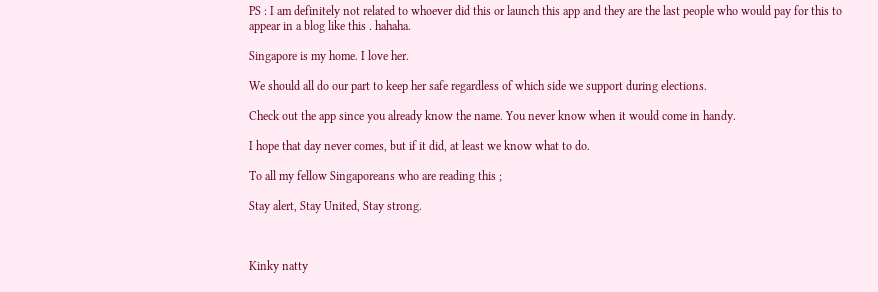PS : I am definitely not related to whoever did this or launch this app and they are the last people who would pay for this to appear in a blog like this . hahaha.

Singapore is my home. I love her.

We should all do our part to keep her safe regardless of which side we support during elections.

Check out the app since you already know the name. You never know when it would come in handy.

I hope that day never comes, but if it did, at least we know what to do.

To all my fellow Singaporeans who are reading this ;

Stay alert, Stay United, Stay strong.



Kinky natty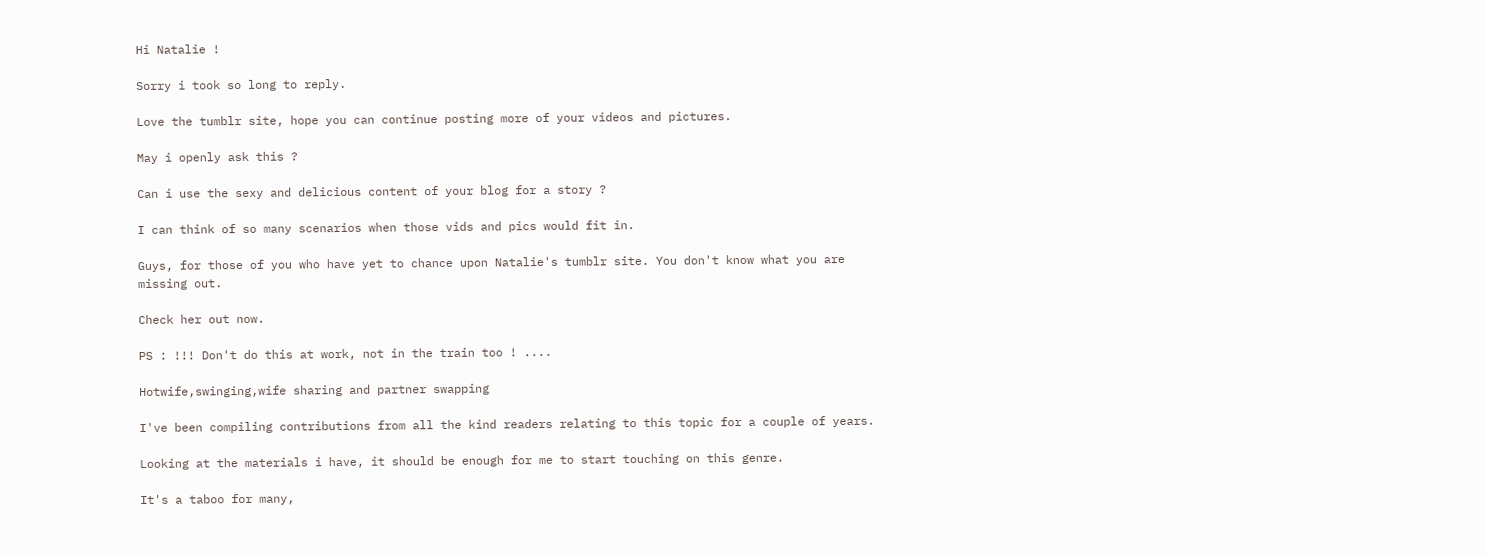Hi Natalie !

Sorry i took so long to reply.

Love the tumblr site, hope you can continue posting more of your videos and pictures.

May i openly ask this ?

Can i use the sexy and delicious content of your blog for a story ?

I can think of so many scenarios when those vids and pics would fit in.

Guys, for those of you who have yet to chance upon Natalie's tumblr site. You don't know what you are missing out.

Check her out now.

PS : !!! Don't do this at work, not in the train too ! ....

Hotwife,swinging,wife sharing and partner swapping

I've been compiling contributions from all the kind readers relating to this topic for a couple of years.

Looking at the materials i have, it should be enough for me to start touching on this genre.

It's a taboo for many,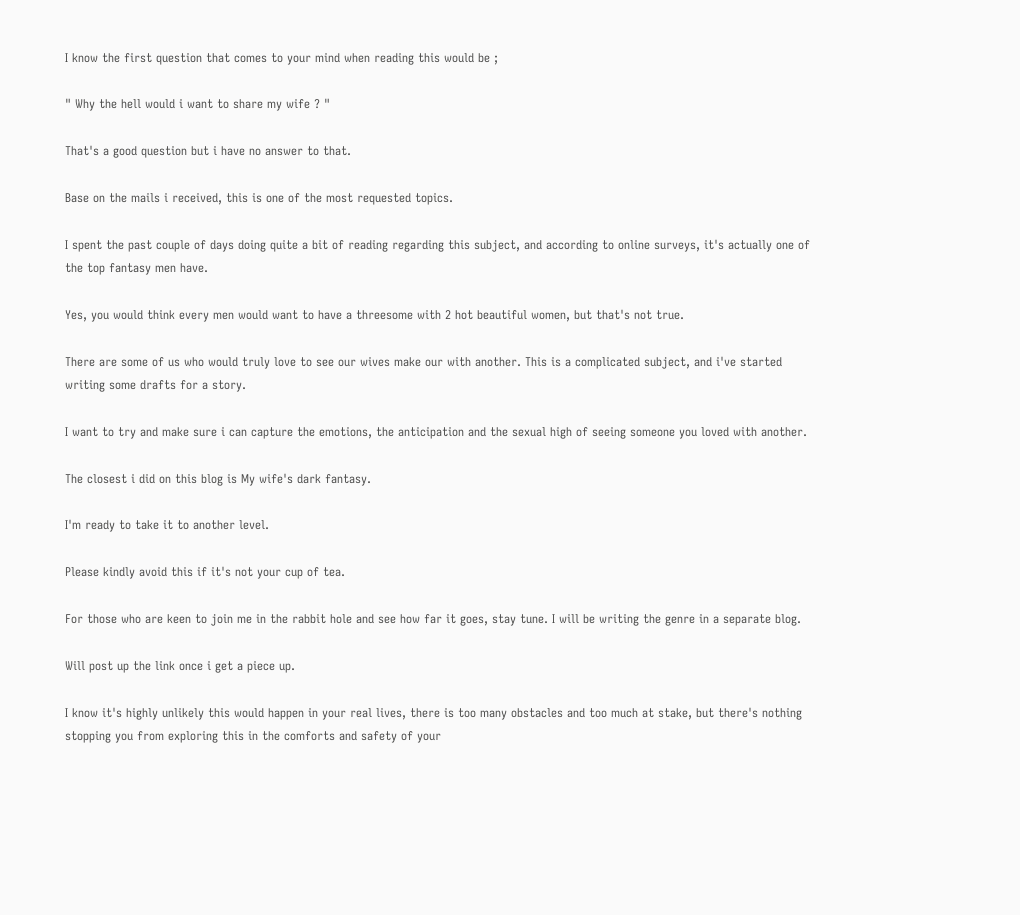I know the first question that comes to your mind when reading this would be ;

" Why the hell would i want to share my wife ? "

That's a good question but i have no answer to that.

Base on the mails i received, this is one of the most requested topics.

I spent the past couple of days doing quite a bit of reading regarding this subject, and according to online surveys, it's actually one of the top fantasy men have.

Yes, you would think every men would want to have a threesome with 2 hot beautiful women, but that's not true.

There are some of us who would truly love to see our wives make our with another. This is a complicated subject, and i've started writing some drafts for a story.

I want to try and make sure i can capture the emotions, the anticipation and the sexual high of seeing someone you loved with another.

The closest i did on this blog is My wife's dark fantasy.

I'm ready to take it to another level.

Please kindly avoid this if it's not your cup of tea.

For those who are keen to join me in the rabbit hole and see how far it goes, stay tune. I will be writing the genre in a separate blog.

Will post up the link once i get a piece up.

I know it's highly unlikely this would happen in your real lives, there is too many obstacles and too much at stake, but there's nothing stopping you from exploring this in the comforts and safety of your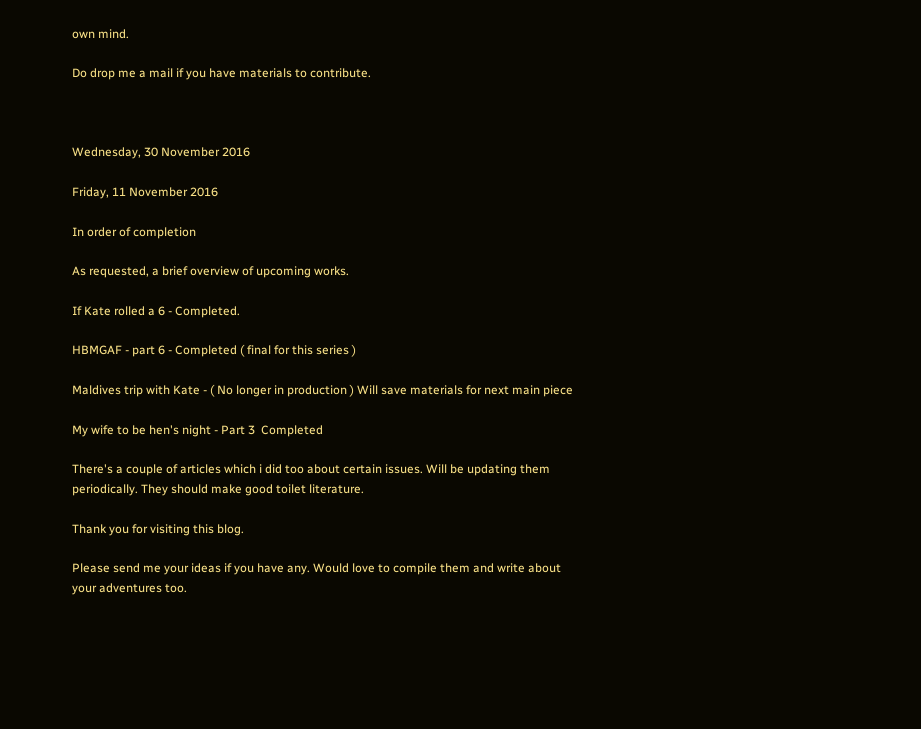own mind.

Do drop me a mail if you have materials to contribute.



Wednesday, 30 November 2016

Friday, 11 November 2016

In order of completion

As requested, a brief overview of upcoming works.

If Kate rolled a 6 - Completed.

HBMGAF - part 6 - Completed ( final for this series )

Maldives trip with Kate - ( No longer in production ) Will save materials for next main piece

My wife to be hen's night - Part 3  Completed

There's a couple of articles which i did too about certain issues. Will be updating them periodically. They should make good toilet literature.

Thank you for visiting this blog.

Please send me your ideas if you have any. Would love to compile them and write about your adventures too.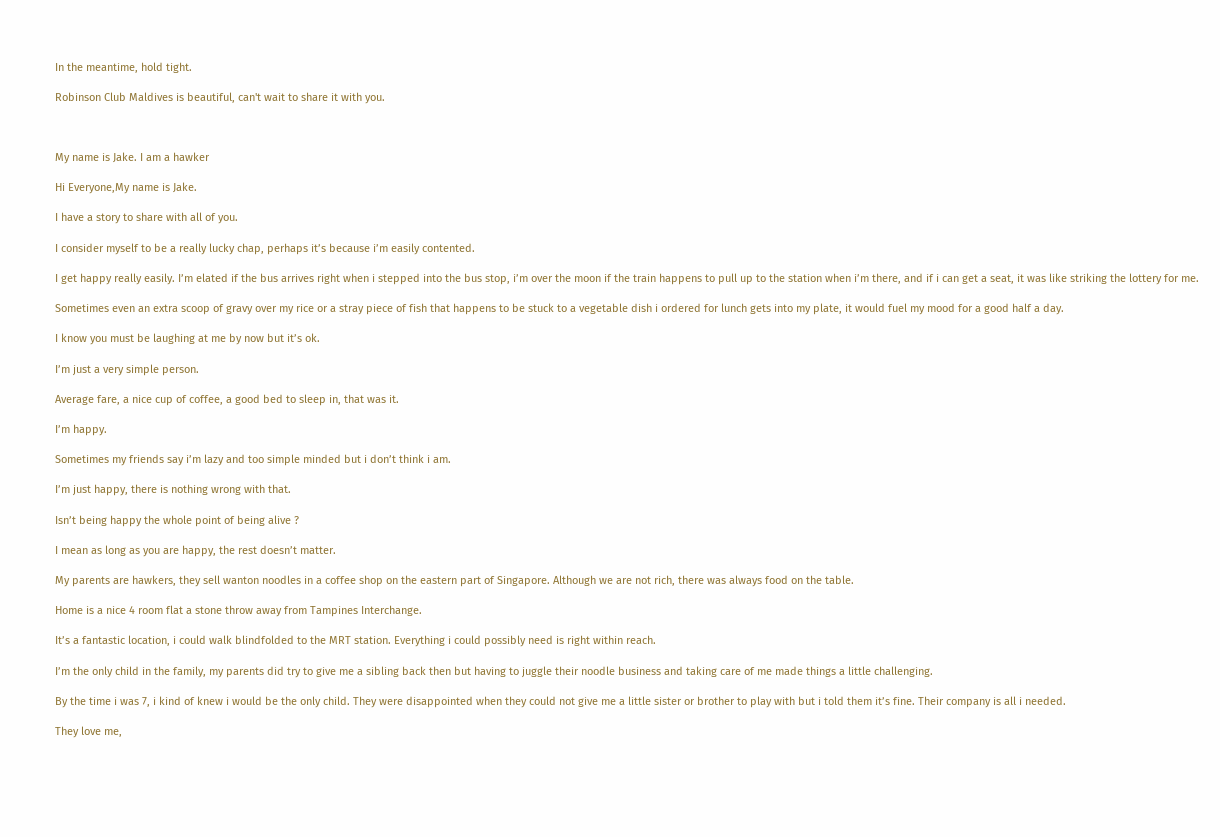In the meantime, hold tight.

Robinson Club Maldives is beautiful, can't wait to share it with you.



My name is Jake. I am a hawker

Hi Everyone,My name is Jake.

I have a story to share with all of you.

I consider myself to be a really lucky chap, perhaps it’s because i’m easily contented.

I get happy really easily. I’m elated if the bus arrives right when i stepped into the bus stop, i’m over the moon if the train happens to pull up to the station when i’m there, and if i can get a seat, it was like striking the lottery for me.

Sometimes even an extra scoop of gravy over my rice or a stray piece of fish that happens to be stuck to a vegetable dish i ordered for lunch gets into my plate, it would fuel my mood for a good half a day.

I know you must be laughing at me by now but it’s ok.

I’m just a very simple person.

Average fare, a nice cup of coffee, a good bed to sleep in, that was it.

I’m happy.

Sometimes my friends say i’m lazy and too simple minded but i don’t think i am.

I’m just happy, there is nothing wrong with that.

Isn’t being happy the whole point of being alive ?

I mean as long as you are happy, the rest doesn’t matter.

My parents are hawkers, they sell wanton noodles in a coffee shop on the eastern part of Singapore. Although we are not rich, there was always food on the table.

Home is a nice 4 room flat a stone throw away from Tampines Interchange.

It’s a fantastic location, i could walk blindfolded to the MRT station. Everything i could possibly need is right within reach.

I’m the only child in the family, my parents did try to give me a sibling back then but having to juggle their noodle business and taking care of me made things a little challenging.

By the time i was 7, i kind of knew i would be the only child. They were disappointed when they could not give me a little sister or brother to play with but i told them it’s fine. Their company is all i needed.

They love me,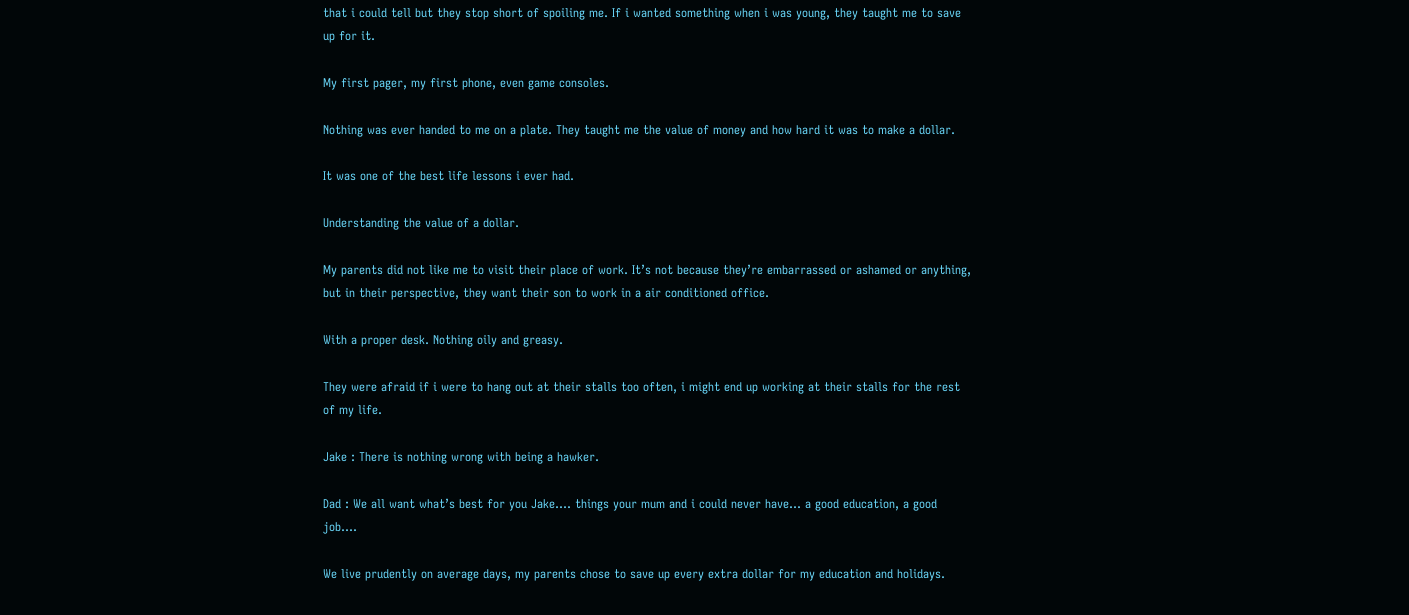that i could tell but they stop short of spoiling me. If i wanted something when i was young, they taught me to save up for it.

My first pager, my first phone, even game consoles.

Nothing was ever handed to me on a plate. They taught me the value of money and how hard it was to make a dollar.

It was one of the best life lessons i ever had.

Understanding the value of a dollar.

My parents did not like me to visit their place of work. It’s not because they’re embarrassed or ashamed or anything, but in their perspective, they want their son to work in a air conditioned office.

With a proper desk. Nothing oily and greasy.

They were afraid if i were to hang out at their stalls too often, i might end up working at their stalls for the rest of my life.

Jake : There is nothing wrong with being a hawker.

Dad : We all want what’s best for you Jake…. things your mum and i could never have… a good education, a good job….

We live prudently on average days, my parents chose to save up every extra dollar for my education and holidays.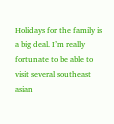Holidays for the family is a big deal. I’m really fortunate to be able to visit several southeast asian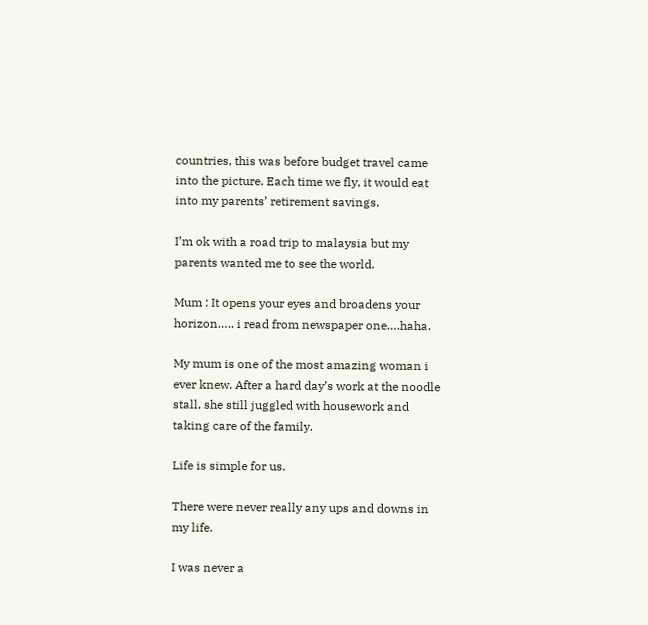countries, this was before budget travel came into the picture. Each time we fly, it would eat into my parents’ retirement savings.

I’m ok with a road trip to malaysia but my parents wanted me to see the world.

Mum : It opens your eyes and broadens your horizon….. i read from newspaper one….haha.

My mum is one of the most amazing woman i ever knew. After a hard day’s work at the noodle stall, she still juggled with housework and taking care of the family.

Life is simple for us.

There were never really any ups and downs in my life.

I was never a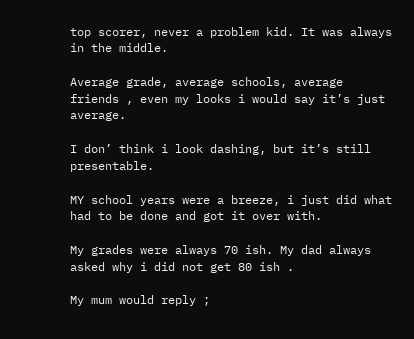top scorer, never a problem kid. It was always in the middle.

Average grade, average schools, average friends , even my looks i would say it’s just average.

I don’ think i look dashing, but it’s still presentable.

MY school years were a breeze, i just did what had to be done and got it over with.

My grades were always 70 ish. My dad always asked why i did not get 80 ish .

My mum would reply ;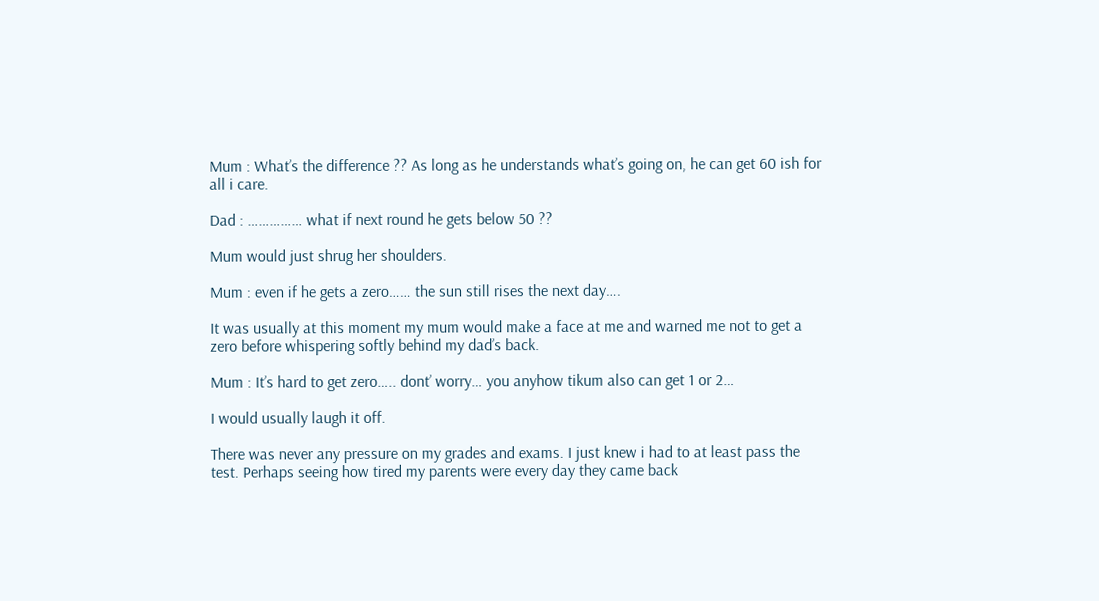Mum : What’s the difference ?? As long as he understands what’s going on, he can get 60 ish for all i care.

Dad : …………… what if next round he gets below 50 ??

Mum would just shrug her shoulders.

Mum : even if he gets a zero…… the sun still rises the next day….

It was usually at this moment my mum would make a face at me and warned me not to get a zero before whispering softly behind my dad’s back.

Mum : It’s hard to get zero….. dont’ worry… you anyhow tikum also can get 1 or 2…

I would usually laugh it off.

There was never any pressure on my grades and exams. I just knew i had to at least pass the test. Perhaps seeing how tired my parents were every day they came back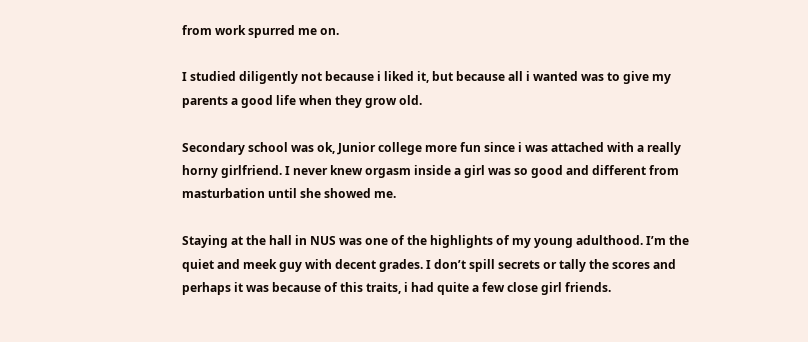from work spurred me on.

I studied diligently not because i liked it, but because all i wanted was to give my parents a good life when they grow old.

Secondary school was ok, Junior college more fun since i was attached with a really horny girlfriend. I never knew orgasm inside a girl was so good and different from masturbation until she showed me.

Staying at the hall in NUS was one of the highlights of my young adulthood. I’m the quiet and meek guy with decent grades. I don’t spill secrets or tally the scores and perhaps it was because of this traits, i had quite a few close girl friends.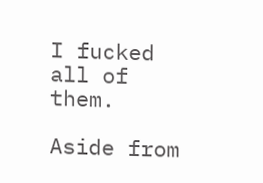I fucked all of them.

Aside from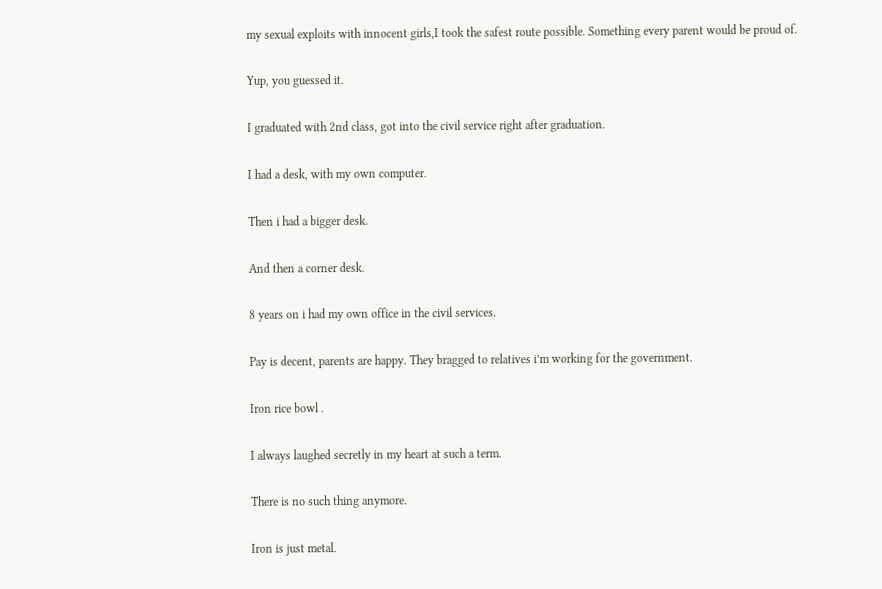my sexual exploits with innocent girls,I took the safest route possible. Something every parent would be proud of.

Yup, you guessed it.

I graduated with 2nd class, got into the civil service right after graduation.

I had a desk, with my own computer.

Then i had a bigger desk.

And then a corner desk.

8 years on i had my own office in the civil services.

Pay is decent, parents are happy. They bragged to relatives i’m working for the government.

Iron rice bowl .

I always laughed secretly in my heart at such a term.

There is no such thing anymore.

Iron is just metal.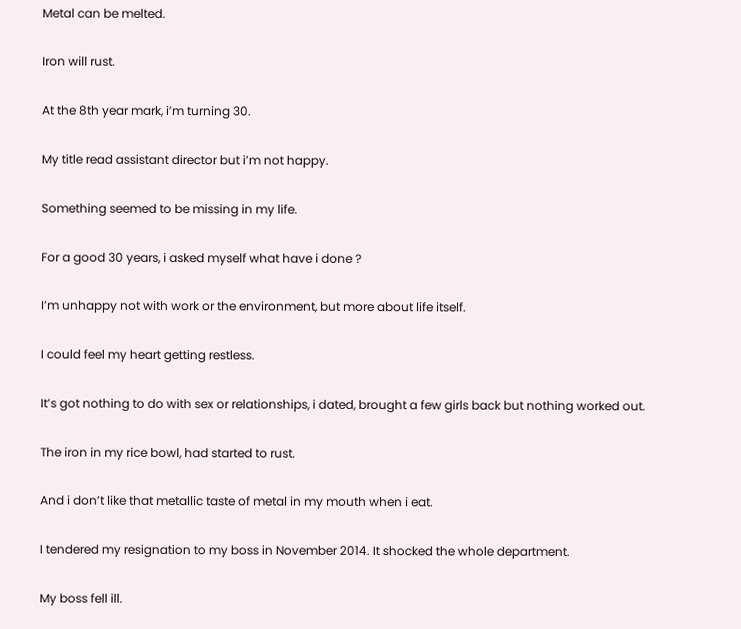Metal can be melted.

Iron will rust.

At the 8th year mark, i’m turning 30.

My title read assistant director but i’m not happy.

Something seemed to be missing in my life.

For a good 30 years, i asked myself what have i done ?

I’m unhappy not with work or the environment, but more about life itself.

I could feel my heart getting restless.

It’s got nothing to do with sex or relationships, i dated, brought a few girls back but nothing worked out.

The iron in my rice bowl, had started to rust.

And i don’t like that metallic taste of metal in my mouth when i eat.

I tendered my resignation to my boss in November 2014. It shocked the whole department.

My boss fell ill.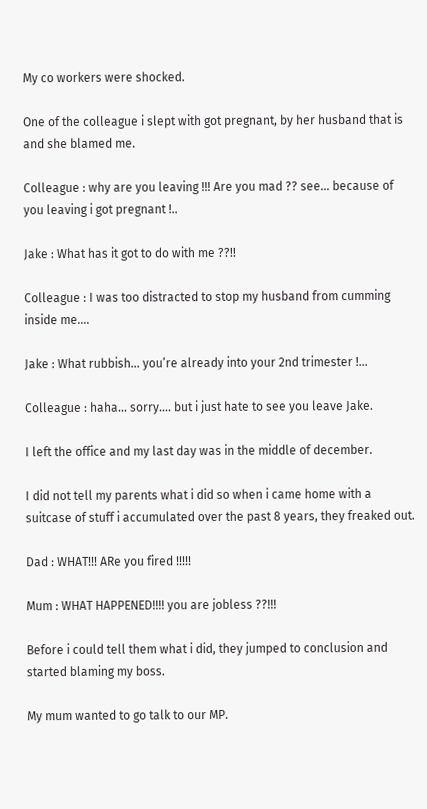My co workers were shocked.

One of the colleague i slept with got pregnant, by her husband that is and she blamed me.

Colleague : why are you leaving !!! Are you mad ?? see… because of you leaving i got pregnant !..

Jake : What has it got to do with me ??!!

Colleague : I was too distracted to stop my husband from cumming inside me….

Jake : What rubbish… you’re already into your 2nd trimester !...

Colleague : haha… sorry…. but i just hate to see you leave Jake.

I left the office and my last day was in the middle of december.

I did not tell my parents what i did so when i came home with a suitcase of stuff i accumulated over the past 8 years, they freaked out.

Dad : WHAT!!! ARe you fired !!!!!

Mum : WHAT HAPPENED!!!! you are jobless ??!!!

Before i could tell them what i did, they jumped to conclusion and started blaming my boss.

My mum wanted to go talk to our MP.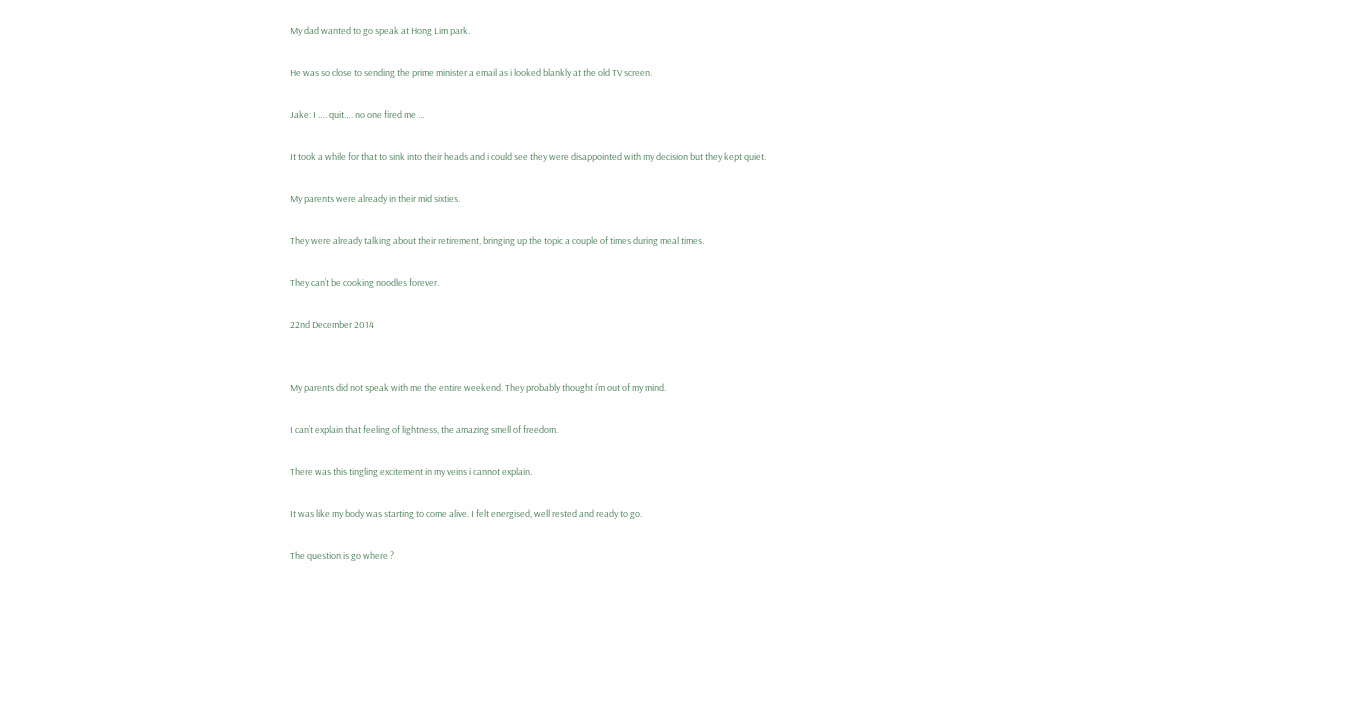My dad wanted to go speak at Hong Lim park.

He was so close to sending the prime minister a email as i looked blankly at the old TV screen.

Jake: I …. quit…. no one fired me …

It took a while for that to sink into their heads and i could see they were disappointed with my decision but they kept quiet.

My parents were already in their mid sixties.

They were already talking about their retirement, bringing up the topic a couple of times during meal times.

They can’t be cooking noodles forever.

22nd December 2014


My parents did not speak with me the entire weekend. They probably thought i’m out of my mind.

I can’t explain that feeling of lightness, the amazing smell of freedom.

There was this tingling excitement in my veins i cannot explain.

It was like my body was starting to come alive. I felt energised, well rested and ready to go.

The question is go where ?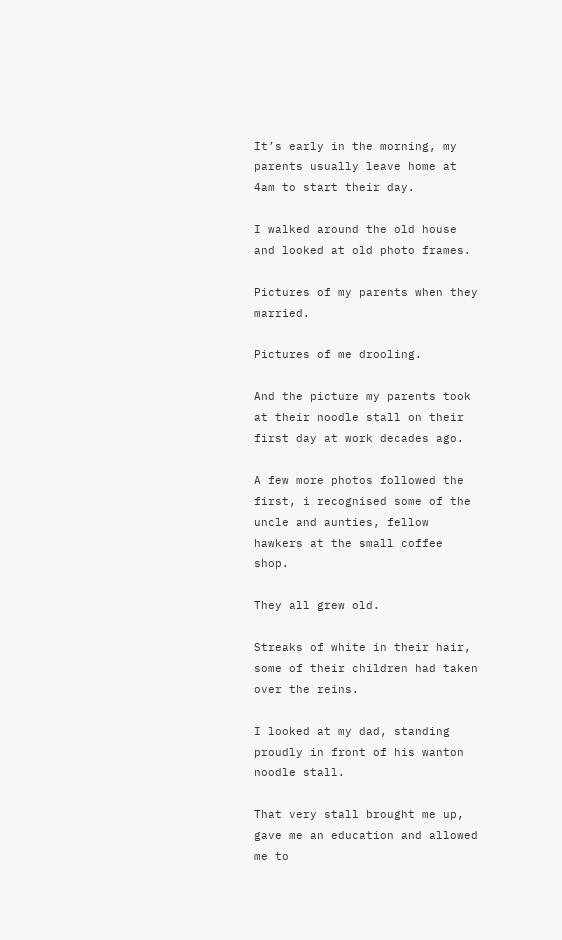It’s early in the morning, my parents usually leave home at 4am to start their day.

I walked around the old house and looked at old photo frames.

Pictures of my parents when they married.

Pictures of me drooling.

And the picture my parents took at their noodle stall on their first day at work decades ago.

A few more photos followed the first, i recognised some of the uncle and aunties, fellow hawkers at the small coffee shop.

They all grew old.

Streaks of white in their hair, some of their children had taken over the reins.

I looked at my dad, standing proudly in front of his wanton noodle stall.

That very stall brought me up, gave me an education and allowed me to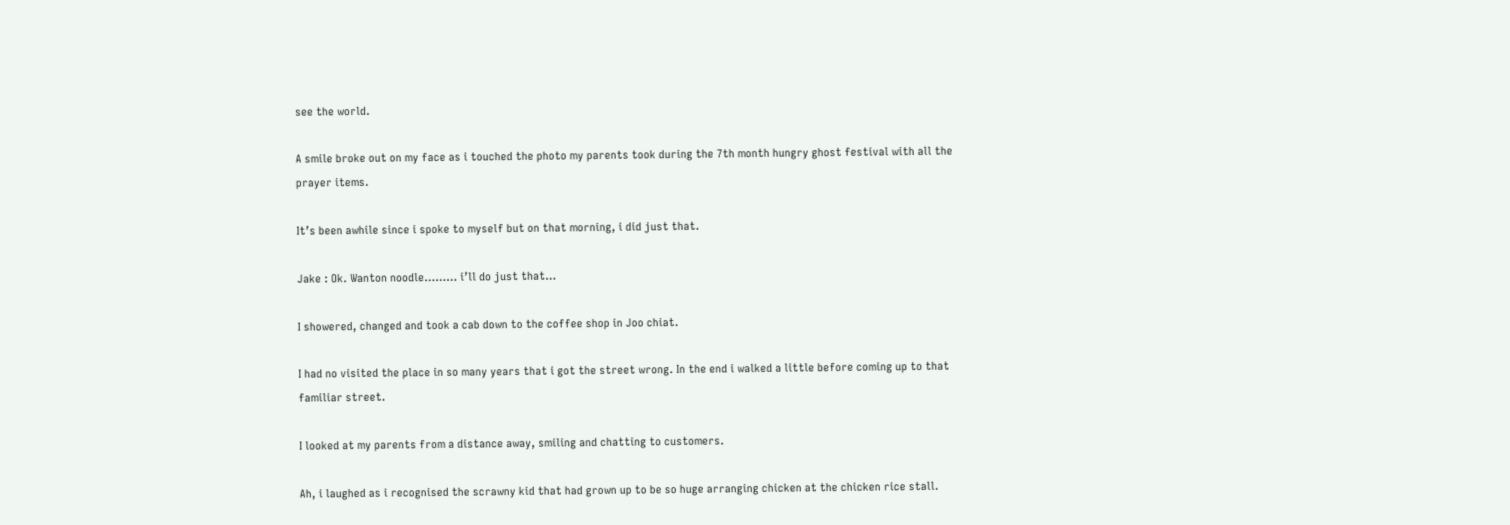see the world.

A smile broke out on my face as i touched the photo my parents took during the 7th month hungry ghost festival with all the prayer items.

It’s been awhile since i spoke to myself but on that morning, i did just that.

Jake : Ok. Wanton noodle……… i’ll do just that…

I showered, changed and took a cab down to the coffee shop in Joo chiat.

I had no visited the place in so many years that i got the street wrong. In the end i walked a little before coming up to that familiar street.

I looked at my parents from a distance away, smiling and chatting to customers.

Ah, i laughed as i recognised the scrawny kid that had grown up to be so huge arranging chicken at the chicken rice stall.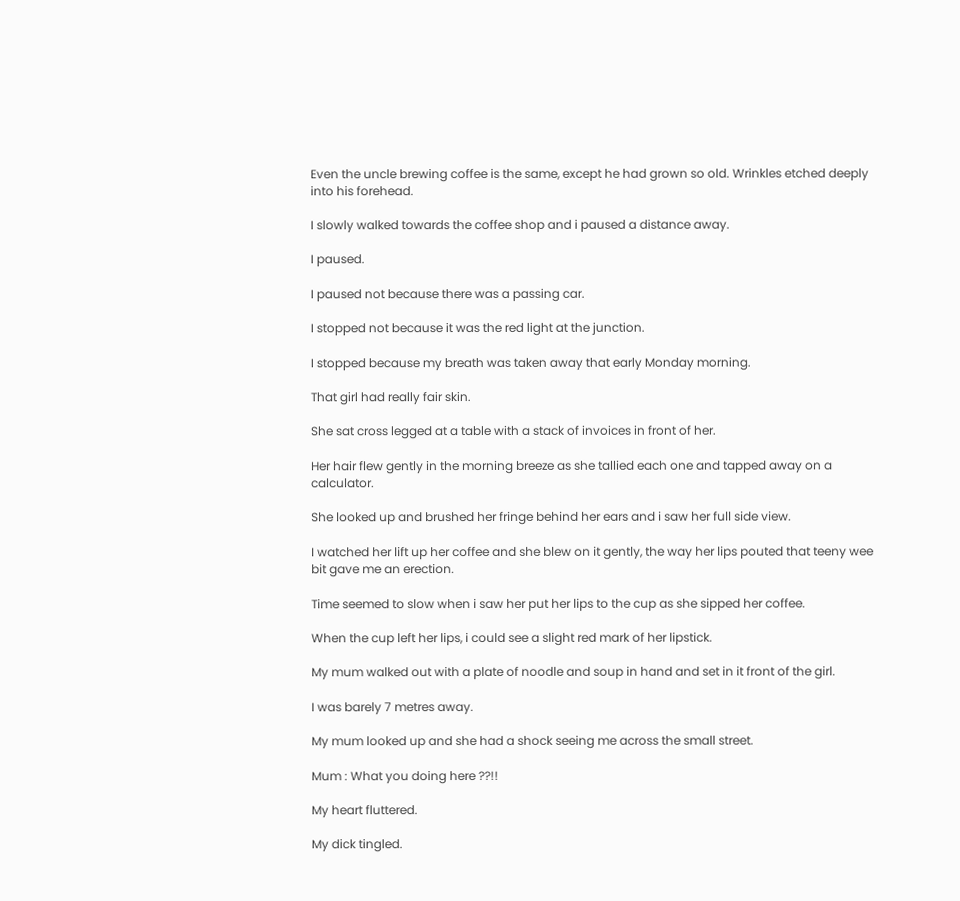Even the uncle brewing coffee is the same, except he had grown so old. Wrinkles etched deeply into his forehead.

I slowly walked towards the coffee shop and i paused a distance away.

I paused.

I paused not because there was a passing car.

I stopped not because it was the red light at the junction.

I stopped because my breath was taken away that early Monday morning.

That girl had really fair skin.

She sat cross legged at a table with a stack of invoices in front of her.

Her hair flew gently in the morning breeze as she tallied each one and tapped away on a calculator.

She looked up and brushed her fringe behind her ears and i saw her full side view.

I watched her lift up her coffee and she blew on it gently, the way her lips pouted that teeny wee bit gave me an erection.

Time seemed to slow when i saw her put her lips to the cup as she sipped her coffee.

When the cup left her lips, i could see a slight red mark of her lipstick.

My mum walked out with a plate of noodle and soup in hand and set in it front of the girl.

I was barely 7 metres away.

My mum looked up and she had a shock seeing me across the small street.

Mum : What you doing here ??!!

My heart fluttered.

My dick tingled.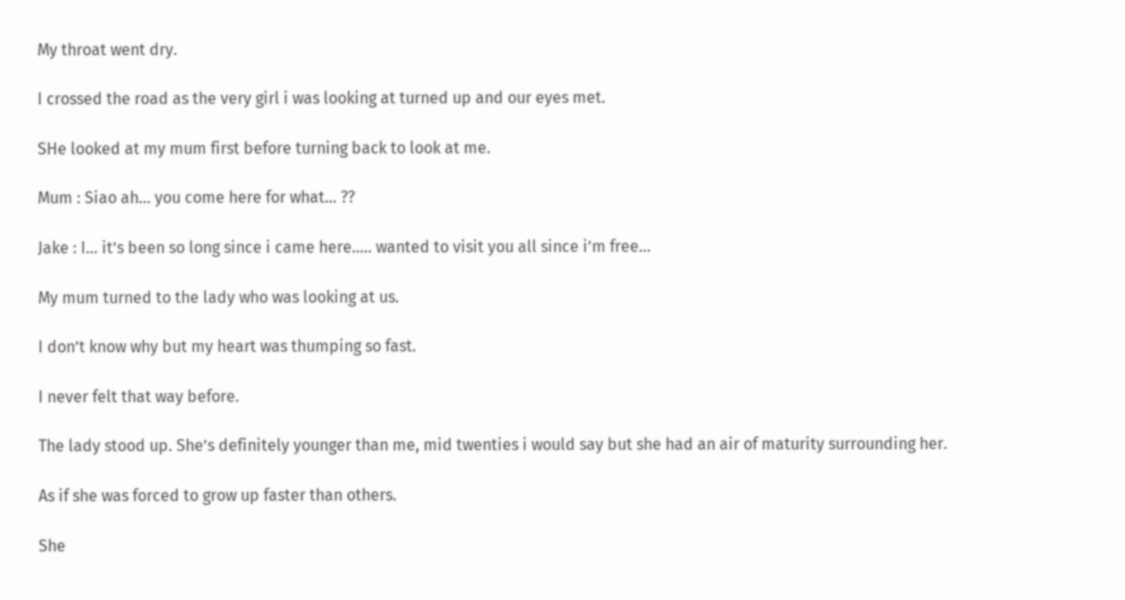My throat went dry.

I crossed the road as the very girl i was looking at turned up and our eyes met.

SHe looked at my mum first before turning back to look at me.

Mum : Siao ah… you come here for what… ??

Jake : I… it’s been so long since i came here….. wanted to visit you all since i’m free…

My mum turned to the lady who was looking at us.

I don’t know why but my heart was thumping so fast.

I never felt that way before.

The lady stood up. She’s definitely younger than me, mid twenties i would say but she had an air of maturity surrounding her.

As if she was forced to grow up faster than others.

She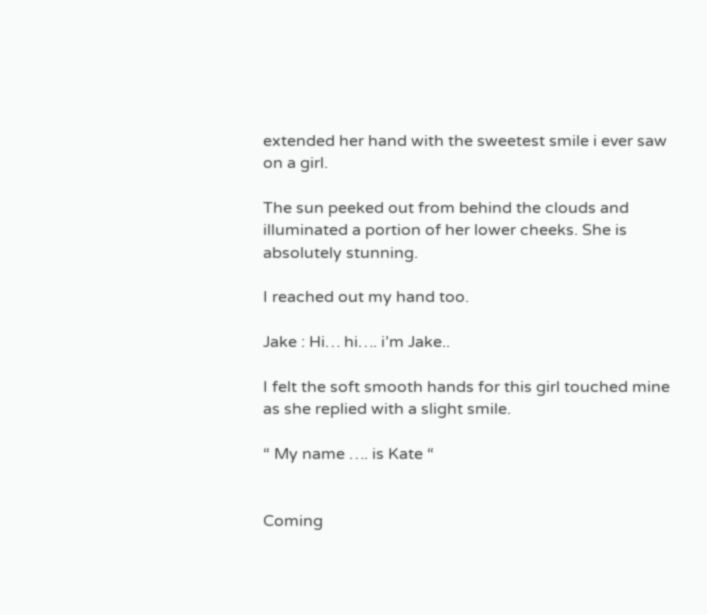extended her hand with the sweetest smile i ever saw on a girl.

The sun peeked out from behind the clouds and illuminated a portion of her lower cheeks. She is absolutely stunning.

I reached out my hand too.

Jake : Hi… hi…. i’m Jake..

I felt the soft smooth hands for this girl touched mine as she replied with a slight smile.

“ My name …. is Kate “


Coming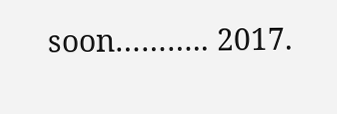soon……….. 2017.